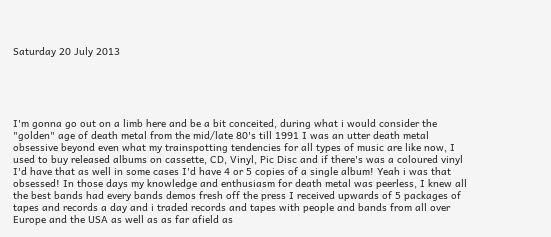Saturday 20 July 2013





I'm gonna go out on a limb here and be a bit conceited, during what i would consider the "golden" age of death metal from the mid/late 80's till 1991 I was an utter death metal obsessive beyond even what my trainspotting tendencies for all types of music are like now, I used to buy released albums on cassette, CD, Vinyl, Pic Disc and if there's was a coloured vinyl I'd have that as well in some cases I'd have 4 or 5 copies of a single album! Yeah i was that obsessed! In those days my knowledge and enthusiasm for death metal was peerless, I knew all the best bands had every bands demos fresh off the press I received upwards of 5 packages of tapes and records a day and i traded records and tapes with people and bands from all over Europe and the USA as well as as far afield as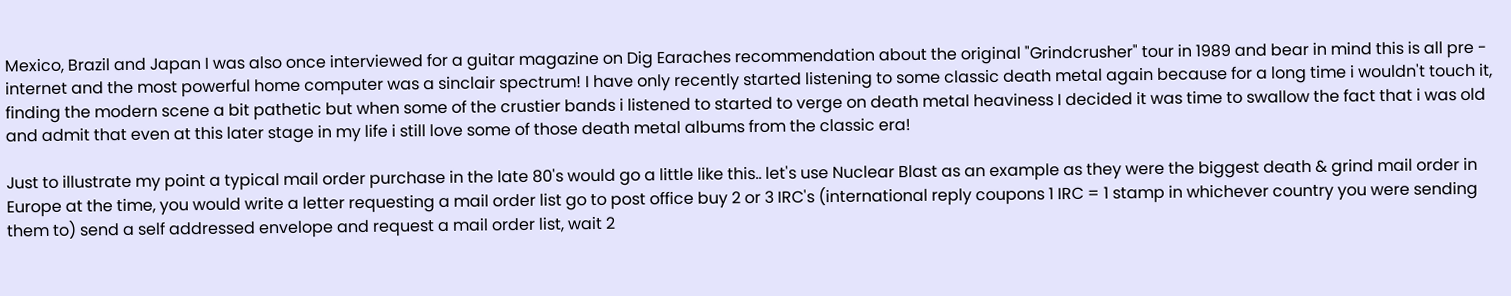Mexico, Brazil and Japan I was also once interviewed for a guitar magazine on Dig Earaches recommendation about the original "Grindcrusher" tour in 1989 and bear in mind this is all pre - internet and the most powerful home computer was a sinclair spectrum! I have only recently started listening to some classic death metal again because for a long time i wouldn't touch it, finding the modern scene a bit pathetic but when some of the crustier bands i listened to started to verge on death metal heaviness I decided it was time to swallow the fact that i was old and admit that even at this later stage in my life i still love some of those death metal albums from the classic era!

Just to illustrate my point a typical mail order purchase in the late 80's would go a little like this.. let's use Nuclear Blast as an example as they were the biggest death & grind mail order in Europe at the time, you would write a letter requesting a mail order list go to post office buy 2 or 3 IRC's (international reply coupons 1 IRC = 1 stamp in whichever country you were sending them to) send a self addressed envelope and request a mail order list, wait 2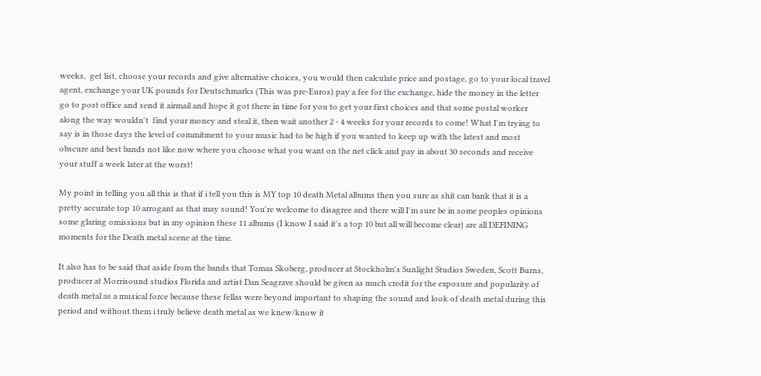weeks,  get list, choose your records and give alternative choices, you would then calculate price and postage, go to your local travel agent, exchange your UK pounds for Deutschmarks (This was pre-Euros) pay a fee for the exchange, hide the money in the letter go to post office and send it airmail and hope it got there in time for you to get your first choices and that some postal worker along the way wouldn't  find your money and steal it, then wait another 2 - 4 weeks for your records to come! What I'm trying to say is in those days the level of commitment to your music had to be high if you wanted to keep up with the latest and most obscure and best bands not like now where you choose what you want on the net click and pay in about 30 seconds and receive your stuff a week later at the worst!

My point in telling you all this is that if i tell you this is MY top 10 death Metal albums then you sure as shit can bank that it is a pretty accurate top 10 arrogant as that may sound! You're welcome to disagree and there will I'm sure be in some peoples opinions some glaring omissions but in my opinion these 11 albums (I know I said it's a top 10 but all will become clear) are all DEFINING moments for the Death metal scene at the time.

It also has to be said that aside from the bands that Tomas Skoberg, producer at Stockholm's Sunlight Studios Sweden, Scott Burns, producer at Morrisound studios Florida and artist Dan Seagrave should be given as much credit for the exposure and popularity of death metal as a musical force because these fellas were beyond important to shaping the sound and look of death metal during this period and without them i truly believe death metal as we knew/know it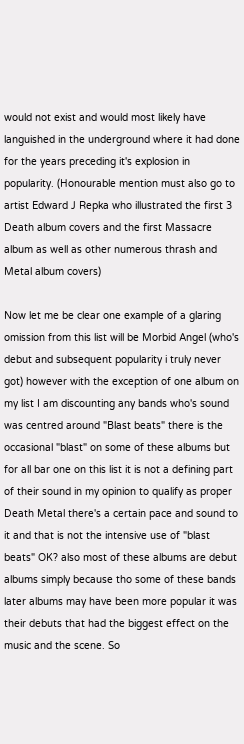would not exist and would most likely have languished in the underground where it had done for the years preceding it's explosion in popularity. (Honourable mention must also go to artist Edward J Repka who illustrated the first 3 Death album covers and the first Massacre album as well as other numerous thrash and Metal album covers)

Now let me be clear one example of a glaring omission from this list will be Morbid Angel (who's debut and subsequent popularity i truly never got) however with the exception of one album on my list I am discounting any bands who's sound was centred around "Blast beats" there is the occasional "blast" on some of these albums but for all bar one on this list it is not a defining part of their sound in my opinion to qualify as proper Death Metal there's a certain pace and sound to it and that is not the intensive use of "blast beats" OK? also most of these albums are debut albums simply because tho some of these bands later albums may have been more popular it was their debuts that had the biggest effect on the music and the scene. So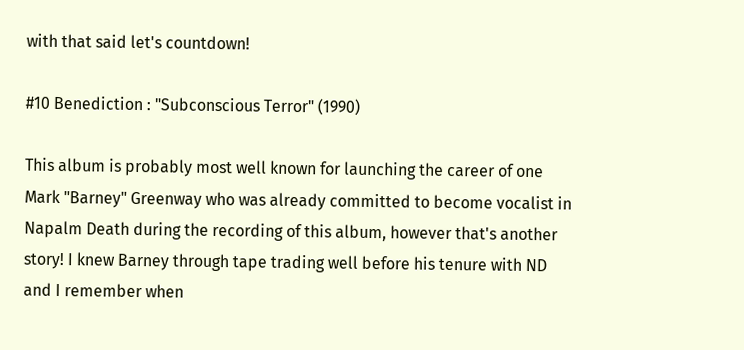with that said let's countdown!

#10 Benediction : "Subconscious Terror" (1990)

This album is probably most well known for launching the career of one Mark "Barney" Greenway who was already committed to become vocalist in Napalm Death during the recording of this album, however that's another story! I knew Barney through tape trading well before his tenure with ND and I remember when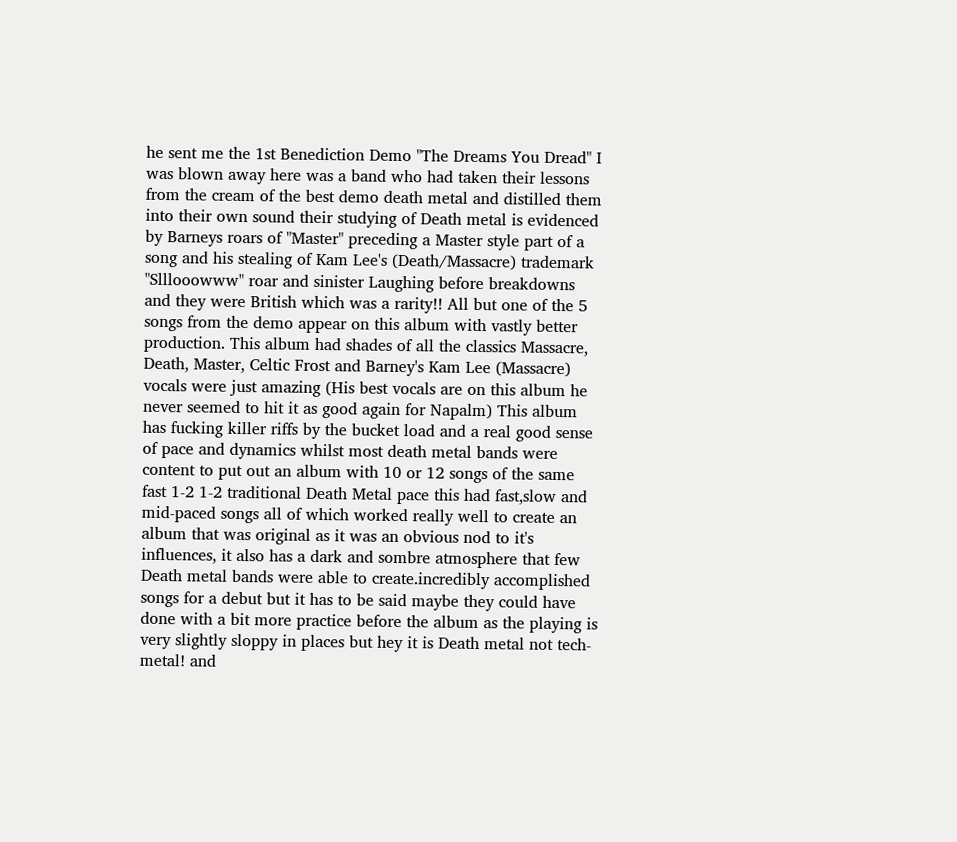he sent me the 1st Benediction Demo "The Dreams You Dread" I was blown away here was a band who had taken their lessons from the cream of the best demo death metal and distilled them into their own sound their studying of Death metal is evidenced by Barneys roars of "Master" preceding a Master style part of a song and his stealing of Kam Lee's (Death/Massacre) trademark "Slllooowww" roar and sinister Laughing before breakdowns and they were British which was a rarity!! All but one of the 5 songs from the demo appear on this album with vastly better production. This album had shades of all the classics Massacre, Death, Master, Celtic Frost and Barney's Kam Lee (Massacre) vocals were just amazing (His best vocals are on this album he never seemed to hit it as good again for Napalm) This album has fucking killer riffs by the bucket load and a real good sense of pace and dynamics whilst most death metal bands were content to put out an album with 10 or 12 songs of the same fast 1-2 1-2 traditional Death Metal pace this had fast,slow and mid-paced songs all of which worked really well to create an album that was original as it was an obvious nod to it's influences, it also has a dark and sombre atmosphere that few Death metal bands were able to create.incredibly accomplished songs for a debut but it has to be said maybe they could have done with a bit more practice before the album as the playing is very slightly sloppy in places but hey it is Death metal not tech-metal! and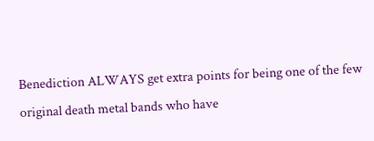Benediction ALWAYS get extra points for being one of the few original death metal bands who have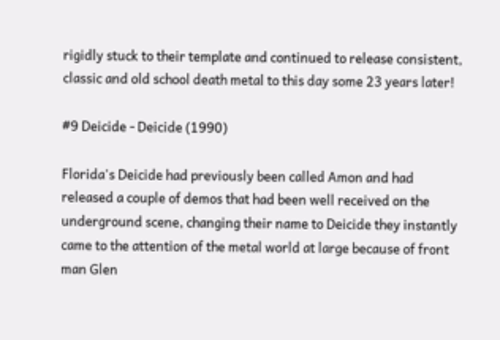rigidly stuck to their template and continued to release consistent, classic and old school death metal to this day some 23 years later!

#9 Deicide - Deicide (1990)

Florida's Deicide had previously been called Amon and had released a couple of demos that had been well received on the underground scene, changing their name to Deicide they instantly came to the attention of the metal world at large because of front man Glen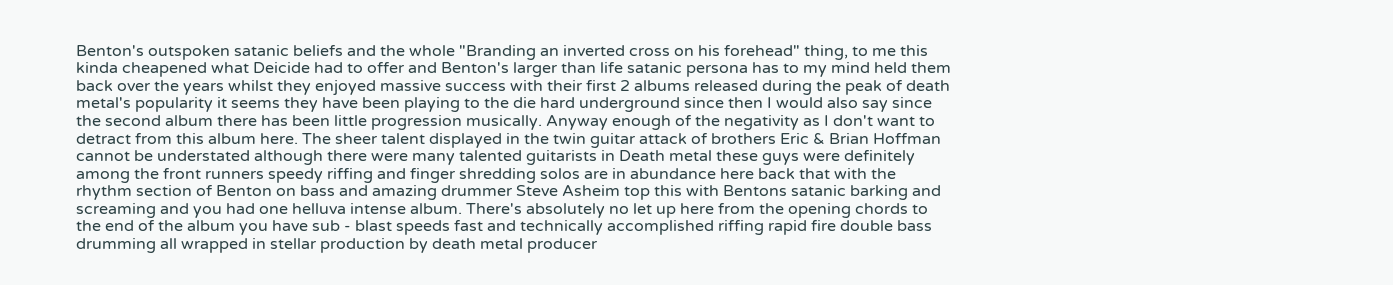Benton's outspoken satanic beliefs and the whole "Branding an inverted cross on his forehead" thing, to me this kinda cheapened what Deicide had to offer and Benton's larger than life satanic persona has to my mind held them back over the years whilst they enjoyed massive success with their first 2 albums released during the peak of death metal's popularity it seems they have been playing to the die hard underground since then I would also say since the second album there has been little progression musically. Anyway enough of the negativity as I don't want to detract from this album here. The sheer talent displayed in the twin guitar attack of brothers Eric & Brian Hoffman cannot be understated although there were many talented guitarists in Death metal these guys were definitely among the front runners speedy riffing and finger shredding solos are in abundance here back that with the rhythm section of Benton on bass and amazing drummer Steve Asheim top this with Bentons satanic barking and screaming and you had one helluva intense album. There's absolutely no let up here from the opening chords to the end of the album you have sub - blast speeds fast and technically accomplished riffing rapid fire double bass drumming all wrapped in stellar production by death metal producer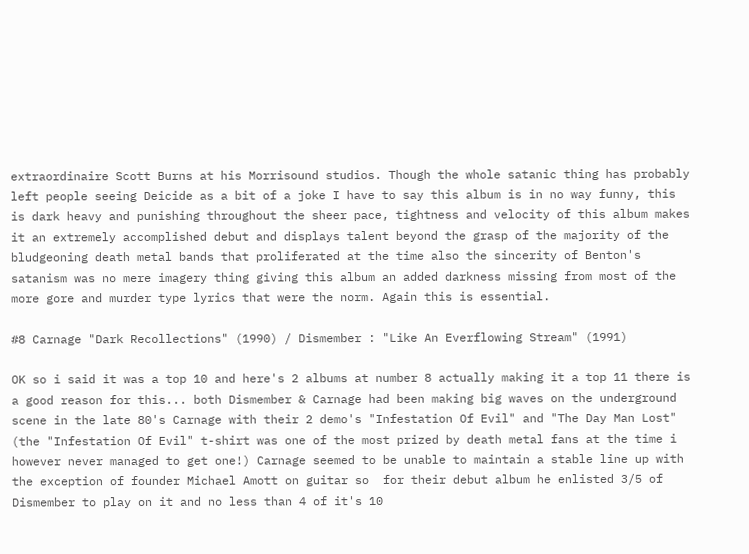extraordinaire Scott Burns at his Morrisound studios. Though the whole satanic thing has probably left people seeing Deicide as a bit of a joke I have to say this album is in no way funny, this is dark heavy and punishing throughout the sheer pace, tightness and velocity of this album makes it an extremely accomplished debut and displays talent beyond the grasp of the majority of the bludgeoning death metal bands that proliferated at the time also the sincerity of Benton's satanism was no mere imagery thing giving this album an added darkness missing from most of the more gore and murder type lyrics that were the norm. Again this is essential.

#8 Carnage "Dark Recollections" (1990) / Dismember : "Like An Everflowing Stream" (1991)

OK so i said it was a top 10 and here's 2 albums at number 8 actually making it a top 11 there is a good reason for this... both Dismember & Carnage had been making big waves on the underground scene in the late 80's Carnage with their 2 demo's "Infestation Of Evil" and "The Day Man Lost" (the "Infestation Of Evil" t-shirt was one of the most prized by death metal fans at the time i however never managed to get one!) Carnage seemed to be unable to maintain a stable line up with the exception of founder Michael Amott on guitar so  for their debut album he enlisted 3/5 of Dismember to play on it and no less than 4 of it's 10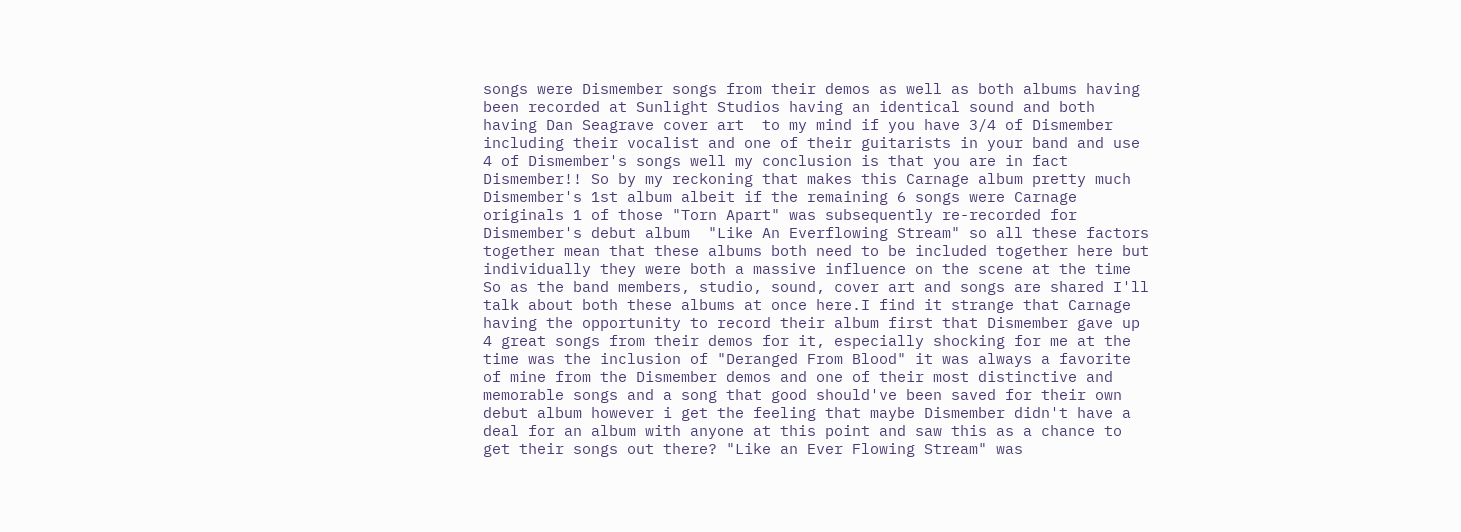songs were Dismember songs from their demos as well as both albums having been recorded at Sunlight Studios having an identical sound and both having Dan Seagrave cover art  to my mind if you have 3/4 of Dismember including their vocalist and one of their guitarists in your band and use 4 of Dismember's songs well my conclusion is that you are in fact Dismember!! So by my reckoning that makes this Carnage album pretty much Dismember's 1st album albeit if the remaining 6 songs were Carnage originals 1 of those "Torn Apart" was subsequently re-recorded for Dismember's debut album  "Like An Everflowing Stream" so all these factors together mean that these albums both need to be included together here but individually they were both a massive influence on the scene at the time So as the band members, studio, sound, cover art and songs are shared I'll talk about both these albums at once here.I find it strange that Carnage having the opportunity to record their album first that Dismember gave up 4 great songs from their demos for it, especially shocking for me at the time was the inclusion of "Deranged From Blood" it was always a favorite of mine from the Dismember demos and one of their most distinctive and memorable songs and a song that good should've been saved for their own debut album however i get the feeling that maybe Dismember didn't have a deal for an album with anyone at this point and saw this as a chance to get their songs out there? "Like an Ever Flowing Stream" was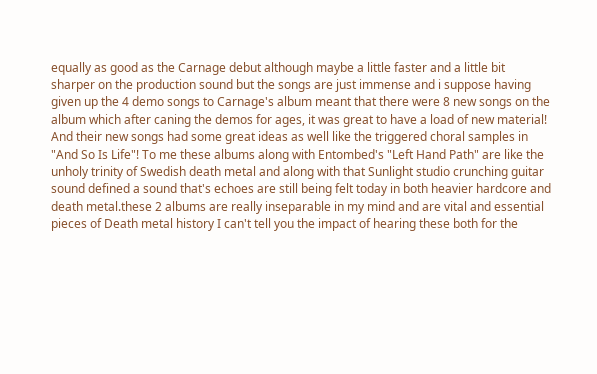equally as good as the Carnage debut although maybe a little faster and a little bit sharper on the production sound but the songs are just immense and i suppose having given up the 4 demo songs to Carnage's album meant that there were 8 new songs on the album which after caning the demos for ages, it was great to have a load of new material! And their new songs had some great ideas as well like the triggered choral samples in "And So Is Life"! To me these albums along with Entombed's "Left Hand Path" are like the unholy trinity of Swedish death metal and along with that Sunlight studio crunching guitar sound defined a sound that's echoes are still being felt today in both heavier hardcore and death metal.these 2 albums are really inseparable in my mind and are vital and essential pieces of Death metal history I can't tell you the impact of hearing these both for the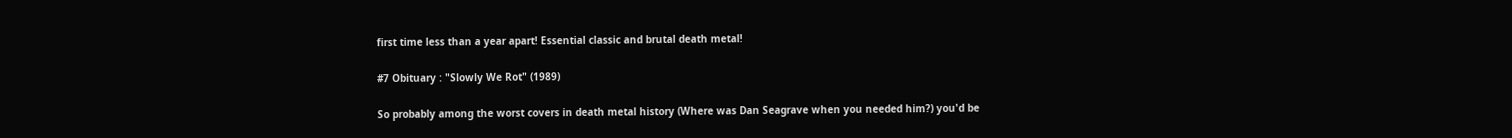first time less than a year apart! Essential classic and brutal death metal!

#7 Obituary : "Slowly We Rot" (1989)

So probably among the worst covers in death metal history (Where was Dan Seagrave when you needed him?) you'd be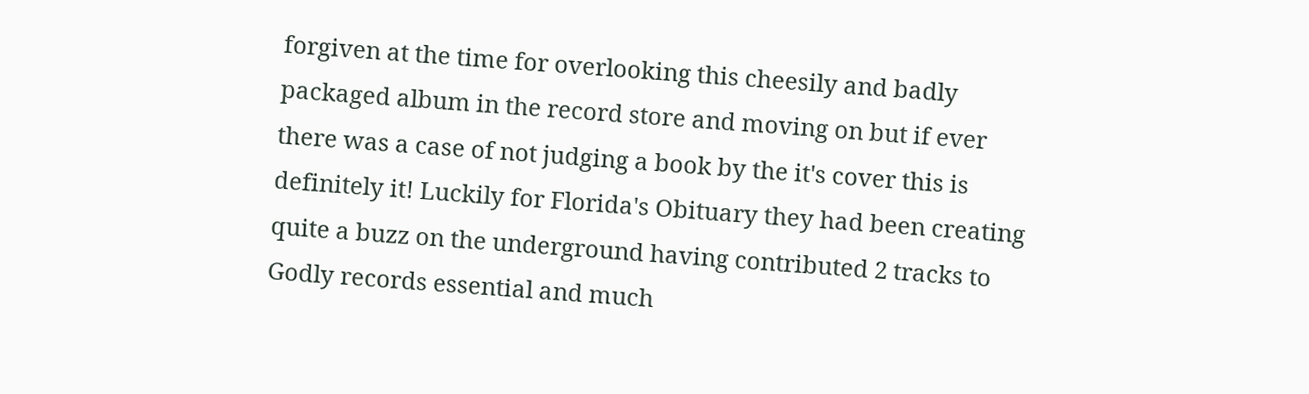forgiven at the time for overlooking this cheesily and badly packaged album in the record store and moving on but if ever there was a case of not judging a book by the it's cover this is definitely it! Luckily for Florida's Obituary they had been creating quite a buzz on the underground having contributed 2 tracks to Godly records essential and much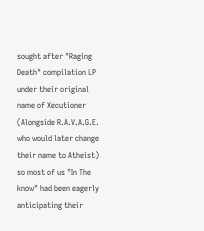sought after "Raging Death" compilation LP under their original name of Xecutioner (Alongside R.A.V.A.G.E. who would later change their name to Atheist) so most of us "In The know" had been eagerly anticipating their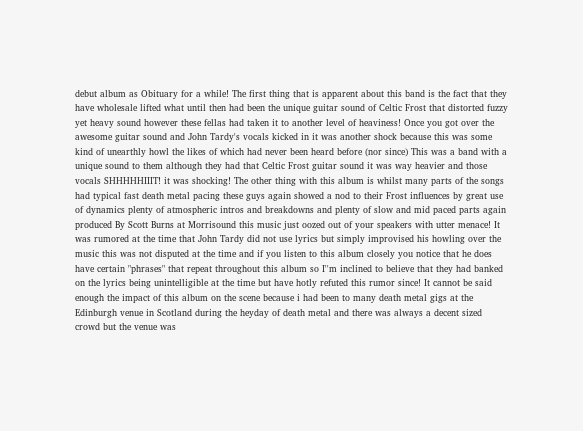debut album as Obituary for a while! The first thing that is apparent about this band is the fact that they have wholesale lifted what until then had been the unique guitar sound of Celtic Frost that distorted fuzzy yet heavy sound however these fellas had taken it to another level of heaviness! Once you got over the awesome guitar sound and John Tardy's vocals kicked in it was another shock because this was some kind of unearthly howl the likes of which had never been heard before (nor since) This was a band with a unique sound to them although they had that Celtic Frost guitar sound it was way heavier and those vocals SHHHHHIIIT! it was shocking! The other thing with this album is whilst many parts of the songs had typical fast death metal pacing these guys again showed a nod to their Frost influences by great use of dynamics plenty of atmospheric intros and breakdowns and plenty of slow and mid paced parts again produced By Scott Burns at Morrisound this music just oozed out of your speakers with utter menace! It was rumored at the time that John Tardy did not use lyrics but simply improvised his howling over the music this was not disputed at the time and if you listen to this album closely you notice that he does have certain "phrases" that repeat throughout this album so I''m inclined to believe that they had banked on the lyrics being unintelligible at the time but have hotly refuted this rumor since! It cannot be said enough the impact of this album on the scene because i had been to many death metal gigs at the Edinburgh venue in Scotland during the heyday of death metal and there was always a decent sized crowd but the venue was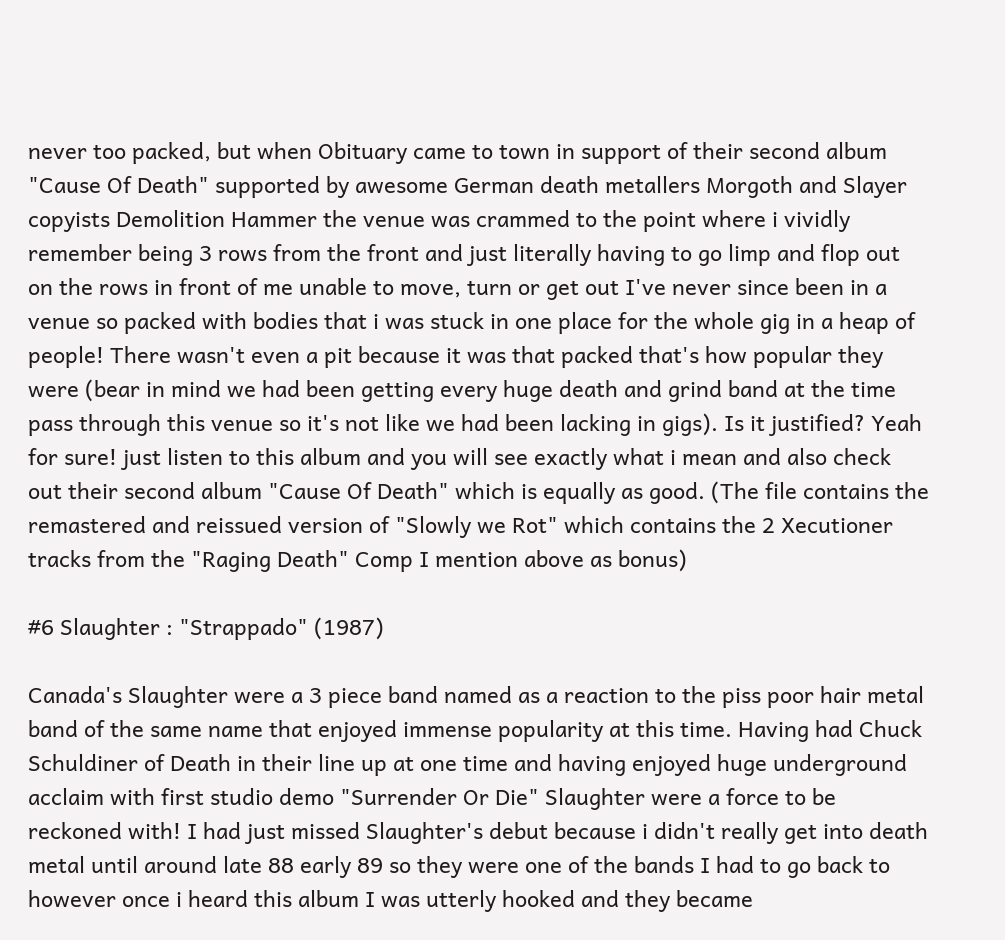never too packed, but when Obituary came to town in support of their second album "Cause Of Death" supported by awesome German death metallers Morgoth and Slayer copyists Demolition Hammer the venue was crammed to the point where i vividly remember being 3 rows from the front and just literally having to go limp and flop out on the rows in front of me unable to move, turn or get out I've never since been in a venue so packed with bodies that i was stuck in one place for the whole gig in a heap of people! There wasn't even a pit because it was that packed that's how popular they were (bear in mind we had been getting every huge death and grind band at the time pass through this venue so it's not like we had been lacking in gigs). Is it justified? Yeah for sure! just listen to this album and you will see exactly what i mean and also check out their second album "Cause Of Death" which is equally as good. (The file contains the remastered and reissued version of "Slowly we Rot" which contains the 2 Xecutioner tracks from the "Raging Death" Comp I mention above as bonus)

#6 Slaughter : "Strappado" (1987)

Canada's Slaughter were a 3 piece band named as a reaction to the piss poor hair metal band of the same name that enjoyed immense popularity at this time. Having had Chuck Schuldiner of Death in their line up at one time and having enjoyed huge underground acclaim with first studio demo "Surrender Or Die" Slaughter were a force to be reckoned with! I had just missed Slaughter's debut because i didn't really get into death metal until around late 88 early 89 so they were one of the bands I had to go back to however once i heard this album I was utterly hooked and they became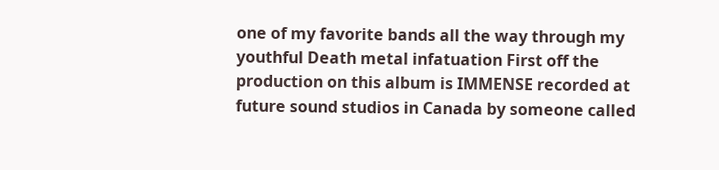one of my favorite bands all the way through my youthful Death metal infatuation First off the production on this album is IMMENSE recorded at future sound studios in Canada by someone called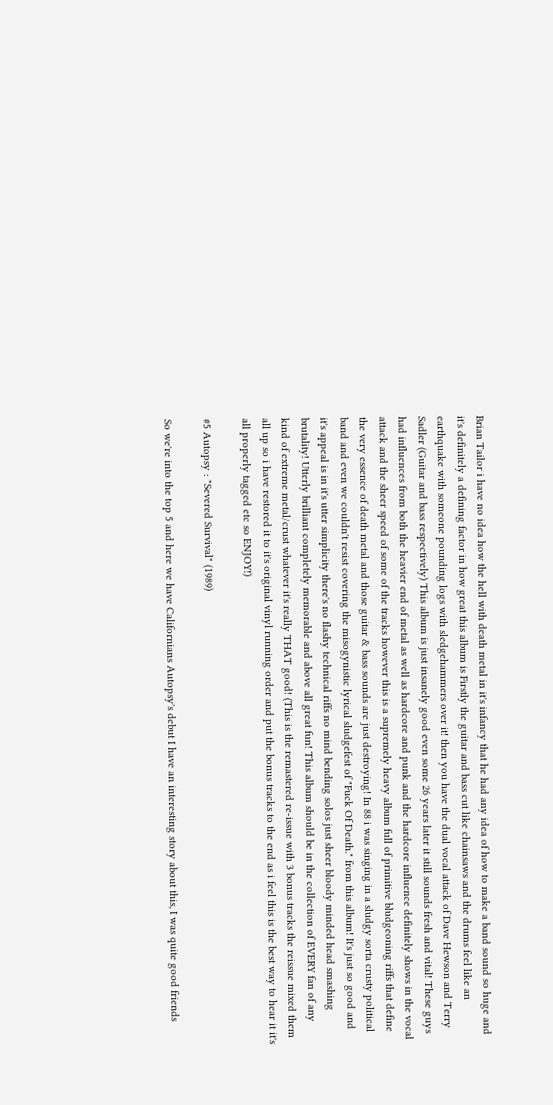Brian Tailor i have no idea how the hell with death metal in it's infancy that he had any idea of how to make a band sound so huge and it's definitely a defining factor in how great this album is Firstly the guitar and bass cut like chainsaws and the drums feel like an earthquake with someone pounding logs with sledgehammers over it! then you have the dual vocal attack of Dave Hewson and Terry Sadler (Guitar and bass respectively) This album is just insanely good even some 26 years later it still sounds fresh and vital! These guys had influences from both the heavier end of metal as well as hardcore and punk and the hardcore influence definitely shows in the vocal attack and the sheer speed of some of the tracks however this is a supremely heavy album full of primitive bludgeoning riffs that define the very essence of death metal and those guitar & bass sounds are just destroying! In 88 i was singing in a sludgy sorta crusty political band and even we couldn't resist covering the misogynistic lyrical sludgefest of "Fuck Of Death." from this album! It's just so good and it's appeal is in it's utter simplicity there's no flashy technical riffs no mind bending solos just sheer bloody minded head smashing brutality! Utterly brilliant completely memorable and above all great fun! This album should be in the collection of EVERY fan of any kind of extreme metal/crust whatever it's really THAT good! (This is the remastered re-issue with 3 bonus tracks the reissue mixed them all up so i have restored it to it's original vinyl running order and put the bonus tracks to the end as i feel this is the best way to hear it it's all properly tagged etc so ENJOY!)

#5 Autopsy : "Severed Survival" (1989)

So we're into the top 5 and here we have Californians Autopsy's debut I have an interesting story about this, I was quite good friends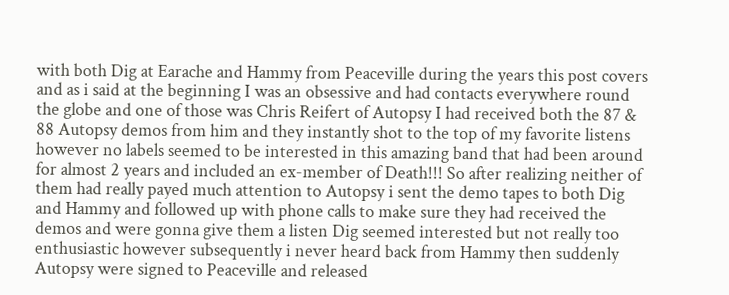with both Dig at Earache and Hammy from Peaceville during the years this post covers and as i said at the beginning I was an obsessive and had contacts everywhere round the globe and one of those was Chris Reifert of Autopsy I had received both the 87 & 88 Autopsy demos from him and they instantly shot to the top of my favorite listens however no labels seemed to be interested in this amazing band that had been around for almost 2 years and included an ex-member of Death!!! So after realizing neither of them had really payed much attention to Autopsy i sent the demo tapes to both Dig and Hammy and followed up with phone calls to make sure they had received the demos and were gonna give them a listen Dig seemed interested but not really too enthusiastic however subsequently i never heard back from Hammy then suddenly Autopsy were signed to Peaceville and released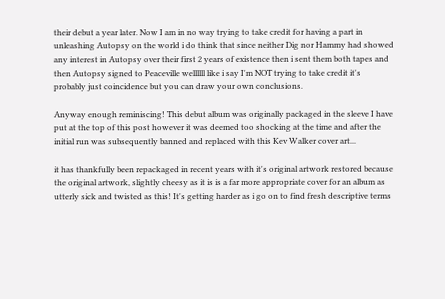their debut a year later. Now I am in no way trying to take credit for having a part in unleashing Autopsy on the world i do think that since neither Dig nor Hammy had showed any interest in Autopsy over their first 2 years of existence then i sent them both tapes and then Autopsy signed to Peaceville wellllll like i say I'm NOT trying to take credit it's probably just coincidence but you can draw your own conclusions.

Anyway enough reminiscing! This debut album was originally packaged in the sleeve I have put at the top of this post however it was deemed too shocking at the time and after the initial run was subsequently banned and replaced with this Kev Walker cover art...

it has thankfully been repackaged in recent years with it's original artwork restored because the original artwork, slightly cheesy as it is is a far more appropriate cover for an album as utterly sick and twisted as this! It's getting harder as i go on to find fresh descriptive terms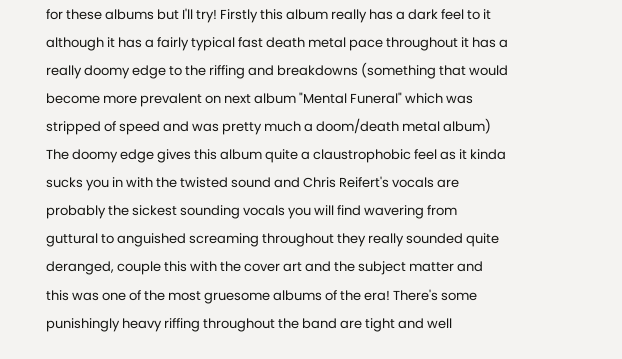for these albums but I'll try! Firstly this album really has a dark feel to it although it has a fairly typical fast death metal pace throughout it has a really doomy edge to the riffing and breakdowns (something that would become more prevalent on next album "Mental Funeral" which was stripped of speed and was pretty much a doom/death metal album) The doomy edge gives this album quite a claustrophobic feel as it kinda sucks you in with the twisted sound and Chris Reifert's vocals are probably the sickest sounding vocals you will find wavering from guttural to anguished screaming throughout they really sounded quite deranged, couple this with the cover art and the subject matter and this was one of the most gruesome albums of the era! There's some punishingly heavy riffing throughout the band are tight and well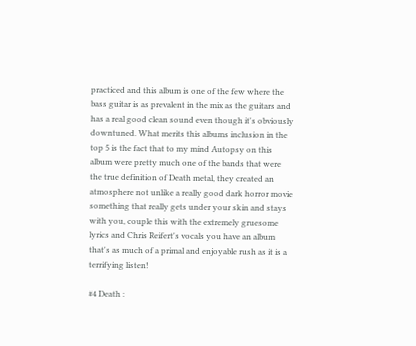practiced and this album is one of the few where the bass guitar is as prevalent in the mix as the guitars and has a real good clean sound even though it's obviously downtuned. What merits this albums inclusion in the top 5 is the fact that to my mind Autopsy on this album were pretty much one of the bands that were the true definition of Death metal, they created an atmosphere not unlike a really good dark horror movie something that really gets under your skin and stays with you, couple this with the extremely gruesome lyrics and Chris Reifert's vocals you have an album that's as much of a primal and enjoyable rush as it is a terrifying listen!

#4 Death :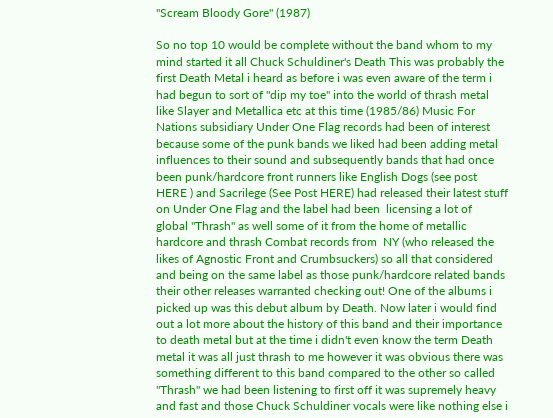"Scream Bloody Gore" (1987)

So no top 10 would be complete without the band whom to my mind started it all Chuck Schuldiner's Death This was probably the first Death Metal i heard as before i was even aware of the term i had begun to sort of "dip my toe" into the world of thrash metal like Slayer and Metallica etc at this time (1985/86) Music For Nations subsidiary Under One Flag records had been of interest because some of the punk bands we liked had been adding metal influences to their sound and subsequently bands that had once been punk/hardcore front runners like English Dogs (see post HERE ) and Sacrilege (See Post HERE) had released their latest stuff on Under One Flag and the label had been  licensing a lot of  global "Thrash" as well some of it from the home of metallic hardcore and thrash Combat records from  NY (who released the likes of Agnostic Front and Crumbsuckers) so all that considered and being on the same label as those punk/hardcore related bands their other releases warranted checking out! One of the albums i picked up was this debut album by Death. Now later i would find out a lot more about the history of this band and their importance to death metal but at the time i didn't even know the term Death metal it was all just thrash to me however it was obvious there was something different to this band compared to the other so called "Thrash" we had been listening to first off it was supremely heavy and fast and those Chuck Schuldiner vocals were like nothing else i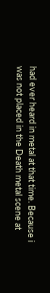had ever heard in metal at that time. Because i was not placed in the Death metal scene at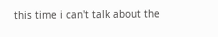this time i can't talk about the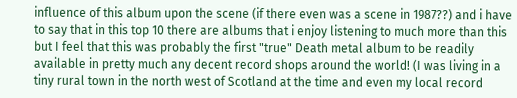influence of this album upon the scene (if there even was a scene in 1987??) and i have to say that in this top 10 there are albums that i enjoy listening to much more than this but I feel that this was probably the first "true" Death metal album to be readily available in pretty much any decent record shops around the world! (I was living in a tiny rural town in the north west of Scotland at the time and even my local record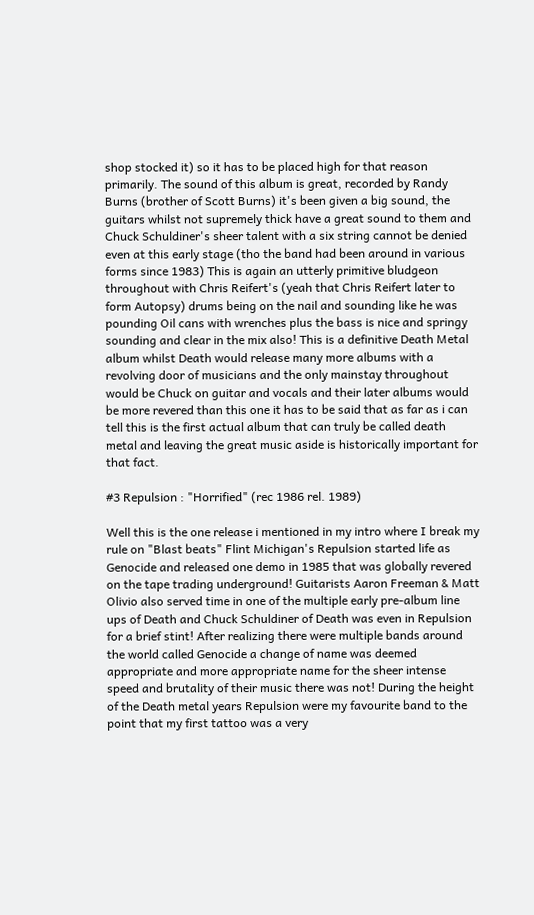shop stocked it) so it has to be placed high for that reason primarily. The sound of this album is great, recorded by Randy Burns (brother of Scott Burns) it's been given a big sound, the guitars whilst not supremely thick have a great sound to them and Chuck Schuldiner's sheer talent with a six string cannot be denied even at this early stage (tho the band had been around in various forms since 1983) This is again an utterly primitive bludgeon throughout with Chris Reifert's (yeah that Chris Reifert later to form Autopsy) drums being on the nail and sounding like he was pounding Oil cans with wrenches plus the bass is nice and springy sounding and clear in the mix also! This is a definitive Death Metal album whilst Death would release many more albums with a revolving door of musicians and the only mainstay throughout would be Chuck on guitar and vocals and their later albums would be more revered than this one it has to be said that as far as i can tell this is the first actual album that can truly be called death metal and leaving the great music aside is historically important for that fact.

#3 Repulsion : "Horrified" (rec 1986 rel. 1989)

Well this is the one release i mentioned in my intro where I break my rule on "Blast beats" Flint Michigan's Repulsion started life as Genocide and released one demo in 1985 that was globally revered on the tape trading underground! Guitarists Aaron Freeman & Matt Olivio also served time in one of the multiple early pre-album line ups of Death and Chuck Schuldiner of Death was even in Repulsion for a brief stint! After realizing there were multiple bands around the world called Genocide a change of name was deemed appropriate and more appropriate name for the sheer intense speed and brutality of their music there was not! During the height of the Death metal years Repulsion were my favourite band to the point that my first tattoo was a very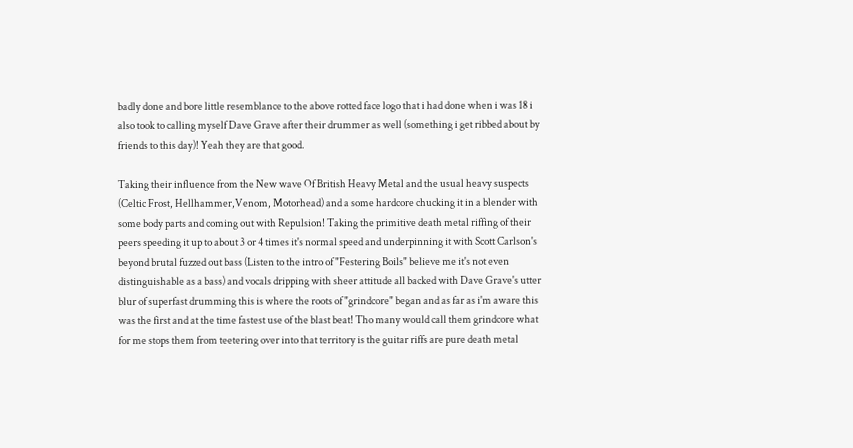badly done and bore little resemblance to the above rotted face logo that i had done when i was 18 i also took to calling myself Dave Grave after their drummer as well (something i get ribbed about by friends to this day)! Yeah they are that good.

Taking their influence from the New wave Of British Heavy Metal and the usual heavy suspects (Celtic Frost, Hellhammer,Venom, Motorhead) and a some hardcore chucking it in a blender with some body parts and coming out with Repulsion! Taking the primitive death metal riffing of their peers speeding it up to about 3 or 4 times it's normal speed and underpinning it with Scott Carlson's beyond brutal fuzzed out bass (Listen to the intro of "Festering Boils" believe me it's not even distinguishable as a bass) and vocals dripping with sheer attitude all backed with Dave Grave's utter blur of superfast drumming this is where the roots of "grindcore" began and as far as i'm aware this was the first and at the time fastest use of the blast beat! Tho many would call them grindcore what for me stops them from teetering over into that territory is the guitar riffs are pure death metal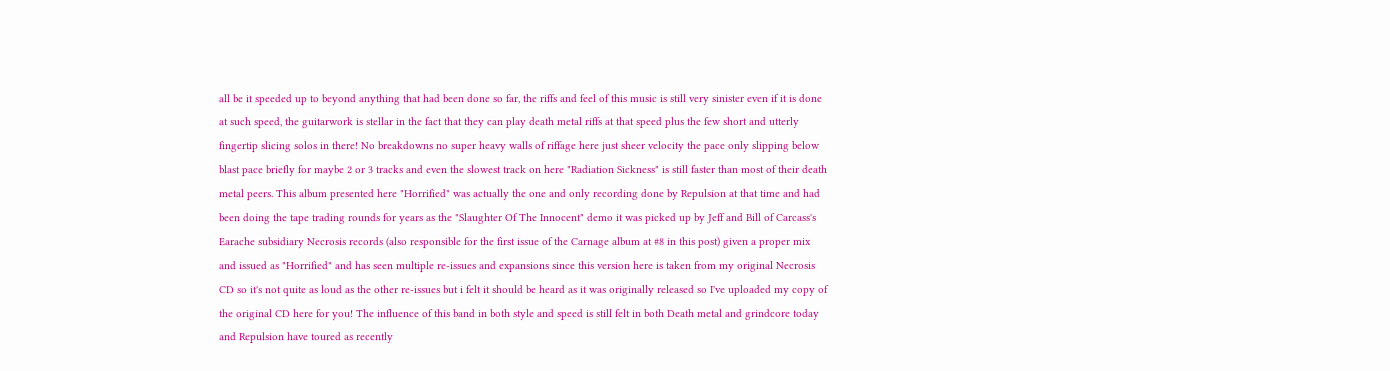all be it speeded up to beyond anything that had been done so far, the riffs and feel of this music is still very sinister even if it is done at such speed, the guitarwork is stellar in the fact that they can play death metal riffs at that speed plus the few short and utterly fingertip slicing solos in there! No breakdowns no super heavy walls of riffage here just sheer velocity the pace only slipping below blast pace briefly for maybe 2 or 3 tracks and even the slowest track on here "Radiation Sickness" is still faster than most of their death metal peers. This album presented here "Horrified" was actually the one and only recording done by Repulsion at that time and had been doing the tape trading rounds for years as the "Slaughter Of The Innocent" demo it was picked up by Jeff and Bill of Carcass's  Earache subsidiary Necrosis records (also responsible for the first issue of the Carnage album at #8 in this post) given a proper mix and issued as "Horrified" and has seen multiple re-issues and expansions since this version here is taken from my original Necrosis CD so it's not quite as loud as the other re-issues but i felt it should be heard as it was originally released so I've uploaded my copy of the original CD here for you! The influence of this band in both style and speed is still felt in both Death metal and grindcore today and Repulsion have toured as recently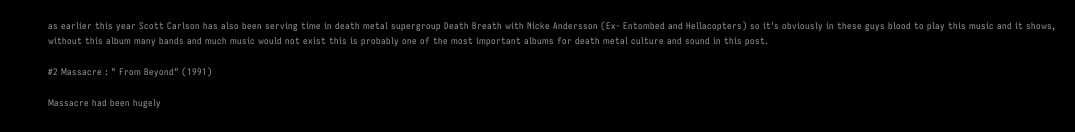as earlier this year Scott Carlson has also been serving time in death metal supergroup Death Breath with Nicke Andersson (Ex- Entombed and Hellacopters) so it's obviously in these guys blood to play this music and it shows, without this album many bands and much music would not exist this is probably one of the most important albums for death metal culture and sound in this post.

#2 Massacre : " From Beyond" (1991)

Massacre had been hugely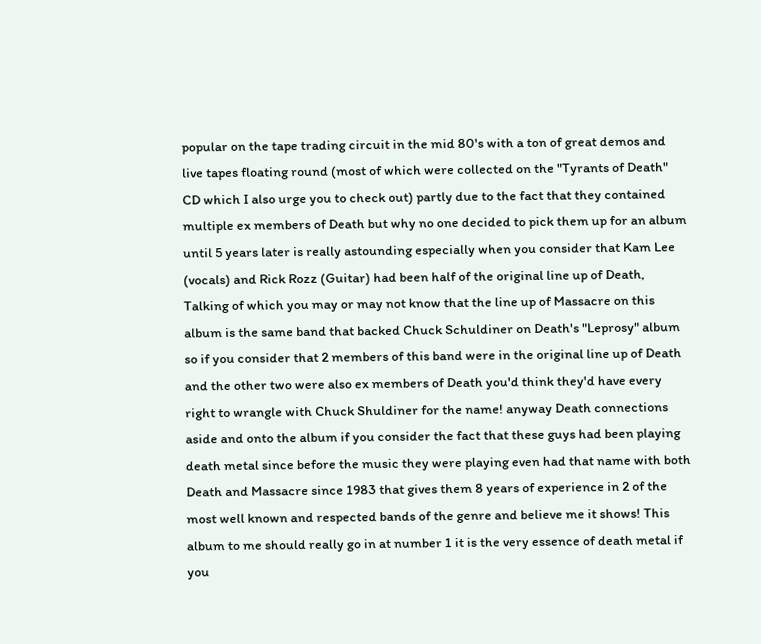popular on the tape trading circuit in the mid 80's with a ton of great demos and live tapes floating round (most of which were collected on the "Tyrants of Death" CD which I also urge you to check out) partly due to the fact that they contained multiple ex members of Death but why no one decided to pick them up for an album until 5 years later is really astounding especially when you consider that Kam Lee (vocals) and Rick Rozz (Guitar) had been half of the original line up of Death, Talking of which you may or may not know that the line up of Massacre on this album is the same band that backed Chuck Schuldiner on Death's "Leprosy" album so if you consider that 2 members of this band were in the original line up of Death and the other two were also ex members of Death you'd think they'd have every right to wrangle with Chuck Shuldiner for the name! anyway Death connections aside and onto the album if you consider the fact that these guys had been playing death metal since before the music they were playing even had that name with both Death and Massacre since 1983 that gives them 8 years of experience in 2 of the most well known and respected bands of the genre and believe me it shows! This album to me should really go in at number 1 it is the very essence of death metal if you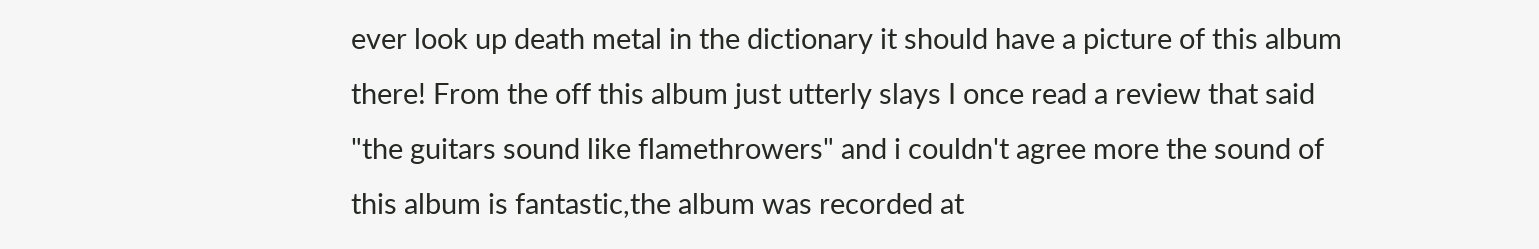ever look up death metal in the dictionary it should have a picture of this album there! From the off this album just utterly slays I once read a review that said "the guitars sound like flamethrowers" and i couldn't agree more the sound of this album is fantastic,the album was recorded at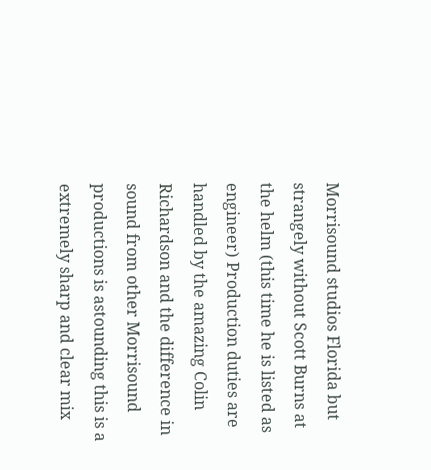Morrisound studios Florida but strangely without Scott Burns at the helm (this time he is listed as engineer) Production duties are handled by the amazing Colin Richardson and the difference in sound from other Morrisound productions is astounding this is a extremely sharp and clear mix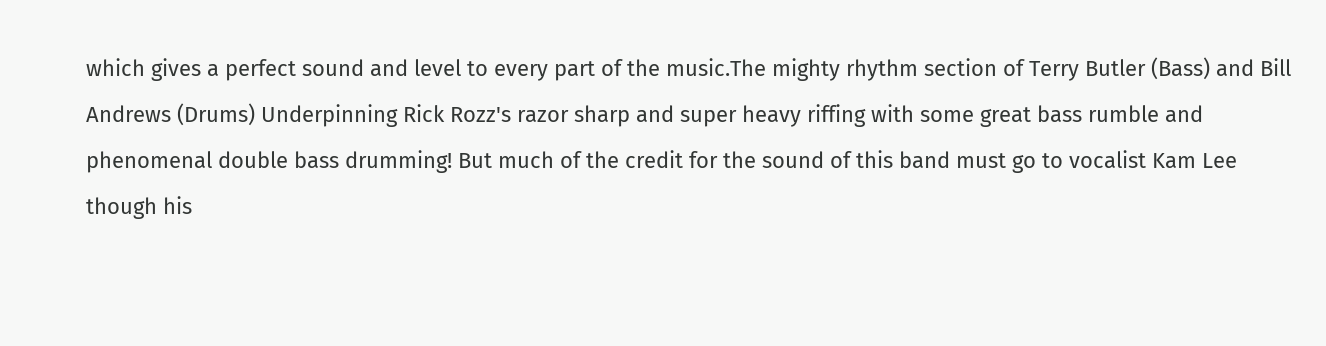which gives a perfect sound and level to every part of the music.The mighty rhythm section of Terry Butler (Bass) and Bill Andrews (Drums) Underpinning Rick Rozz's razor sharp and super heavy riffing with some great bass rumble and phenomenal double bass drumming! But much of the credit for the sound of this band must go to vocalist Kam Lee though his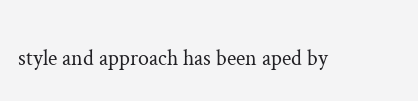style and approach has been aped by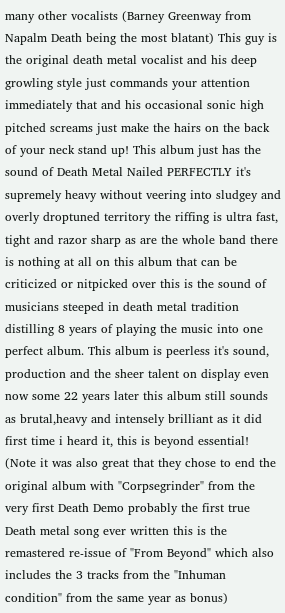many other vocalists (Barney Greenway from Napalm Death being the most blatant) This guy is the original death metal vocalist and his deep growling style just commands your attention immediately that and his occasional sonic high pitched screams just make the hairs on the back of your neck stand up! This album just has the sound of Death Metal Nailed PERFECTLY it's supremely heavy without veering into sludgey and overly droptuned territory the riffing is ultra fast, tight and razor sharp as are the whole band there is nothing at all on this album that can be criticized or nitpicked over this is the sound of musicians steeped in death metal tradition distilling 8 years of playing the music into one perfect album. This album is peerless it's sound, production and the sheer talent on display even now some 22 years later this album still sounds as brutal,heavy and intensely brilliant as it did first time i heard it, this is beyond essential! (Note it was also great that they chose to end the original album with "Corpsegrinder" from the very first Death Demo probably the first true Death metal song ever written this is the remastered re-issue of "From Beyond" which also includes the 3 tracks from the "Inhuman condition" from the same year as bonus)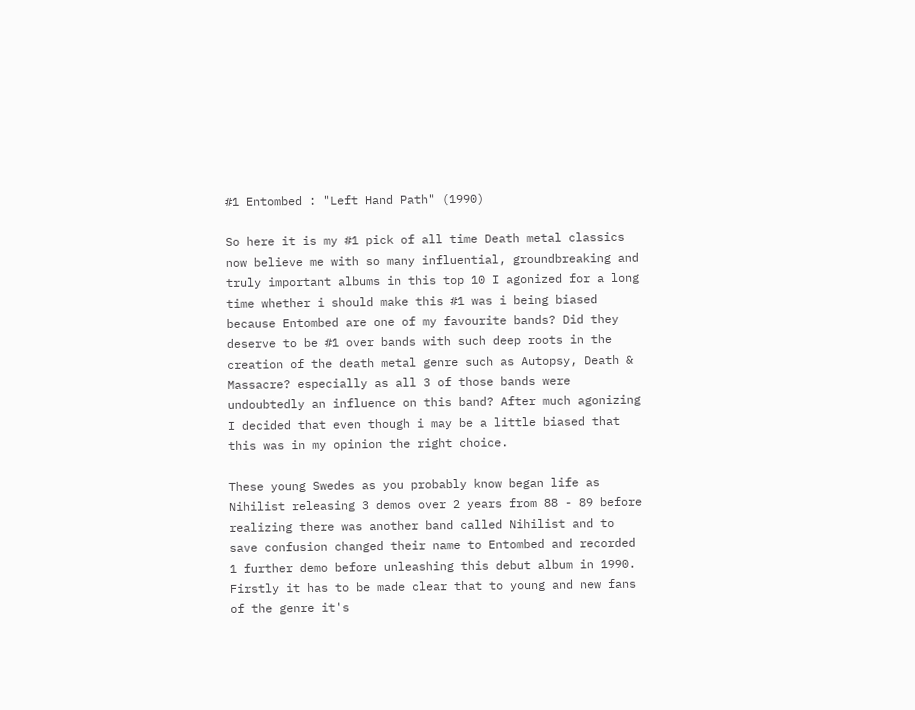#1 Entombed : "Left Hand Path" (1990)

So here it is my #1 pick of all time Death metal classics now believe me with so many influential, groundbreaking and truly important albums in this top 10 I agonized for a long time whether i should make this #1 was i being biased because Entombed are one of my favourite bands? Did they deserve to be #1 over bands with such deep roots in the creation of the death metal genre such as Autopsy, Death & Massacre? especially as all 3 of those bands were undoubtedly an influence on this band? After much agonizing I decided that even though i may be a little biased that this was in my opinion the right choice.

These young Swedes as you probably know began life as Nihilist releasing 3 demos over 2 years from 88 - 89 before realizing there was another band called Nihilist and to save confusion changed their name to Entombed and recorded 1 further demo before unleashing this debut album in 1990. Firstly it has to be made clear that to young and new fans of the genre it's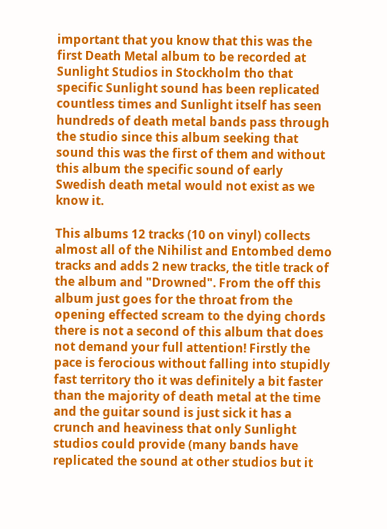important that you know that this was the first Death Metal album to be recorded at Sunlight Studios in Stockholm tho that specific Sunlight sound has been replicated countless times and Sunlight itself has seen hundreds of death metal bands pass through the studio since this album seeking that sound this was the first of them and without this album the specific sound of early Swedish death metal would not exist as we know it.

This albums 12 tracks (10 on vinyl) collects almost all of the Nihilist and Entombed demo tracks and adds 2 new tracks, the title track of the album and "Drowned". From the off this album just goes for the throat from the opening effected scream to the dying chords there is not a second of this album that does not demand your full attention! Firstly the pace is ferocious without falling into stupidly fast territory tho it was definitely a bit faster than the majority of death metal at the time and the guitar sound is just sick it has a crunch and heaviness that only Sunlight studios could provide (many bands have replicated the sound at other studios but it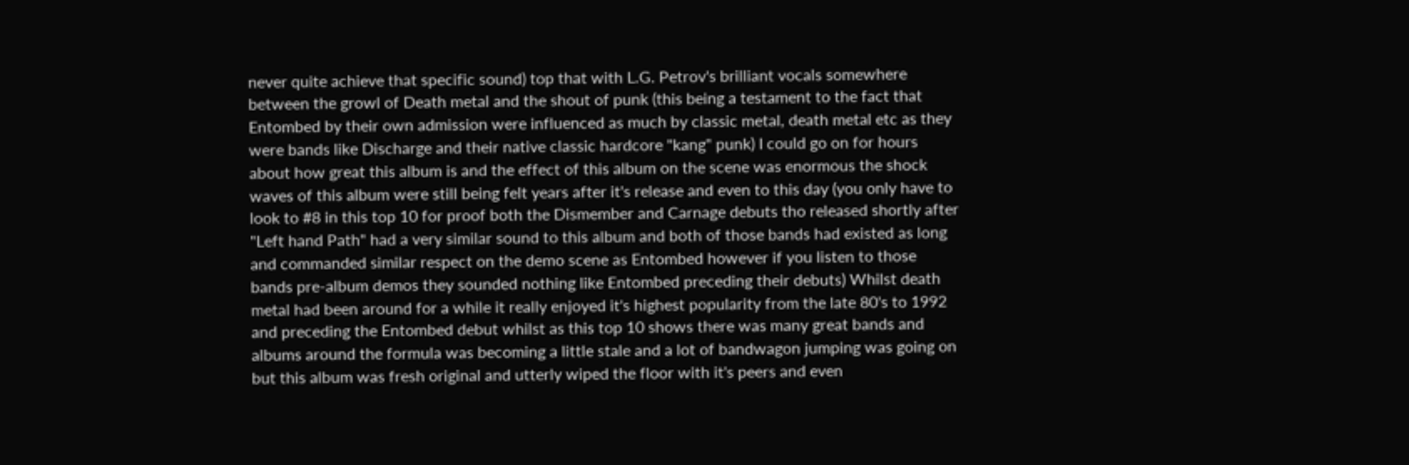never quite achieve that specific sound) top that with L.G. Petrov's brilliant vocals somewhere between the growl of Death metal and the shout of punk (this being a testament to the fact that Entombed by their own admission were influenced as much by classic metal, death metal etc as they were bands like Discharge and their native classic hardcore "kang" punk) I could go on for hours about how great this album is and the effect of this album on the scene was enormous the shock waves of this album were still being felt years after it's release and even to this day (you only have to look to #8 in this top 10 for proof both the Dismember and Carnage debuts tho released shortly after "Left hand Path" had a very similar sound to this album and both of those bands had existed as long and commanded similar respect on the demo scene as Entombed however if you listen to those bands pre-album demos they sounded nothing like Entombed preceding their debuts) Whilst death metal had been around for a while it really enjoyed it's highest popularity from the late 80's to 1992 and preceding the Entombed debut whilst as this top 10 shows there was many great bands and albums around the formula was becoming a little stale and a lot of bandwagon jumping was going on but this album was fresh original and utterly wiped the floor with it's peers and even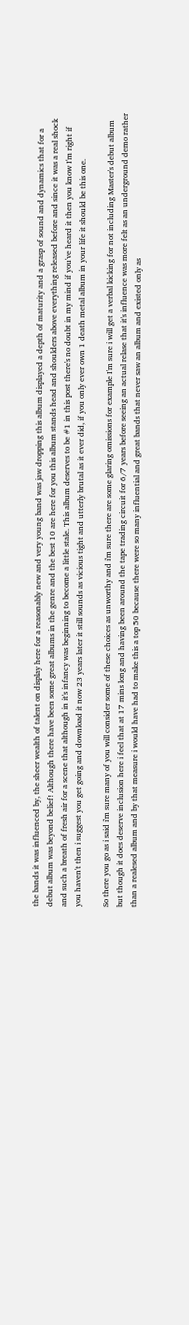the bands it was influenced by, the sheer wealth of talent on display here for a reasonably new and very young band was jaw dropping this album displayed a depth of maturity and a grasp of sound and dynamics that for a debut album was beyond belief! Although there have been some great albums in the genre and the best 10 are here for you this album stands head and shoulders above everything released before and since it was a real shock and such a breath of fresh air for a scene that although in it's infancy was beginning to become a little stale. This album deserves to be #1 in this post there's no doubt in my mind if you've heard it then you know I'm right if you haven't then i suggest you get going and download it now 23 years later it still sounds as vicious tight and utterly brutal as it ever did, if you only ever own 1 death metal album in your life it should be this one.

So there you go as i said i'm sure many of you will consider some of these choices as unworthy and i'm sure there are some glaring omissions for example I'm sure i will get a verbal kicking for not including Master's debut album but though it does deserve inclusion here i feel that at 17 mins long and having been around the tape trading circuit for 6/7 years before seeing an actual relase that it's influence was more felt as an underground demo rather than a realesed album and by that measure i would have had to make this a top 50 because there were so many influential and great bands that never saw an album and existed only as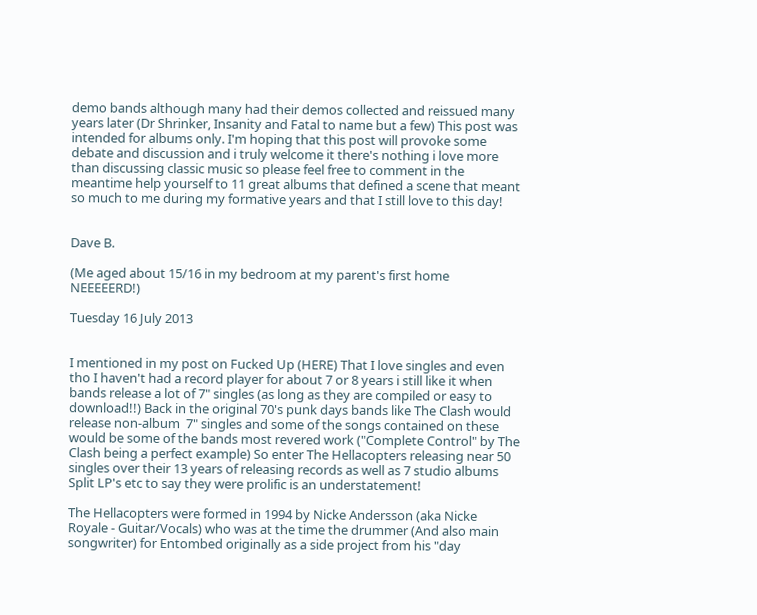demo bands although many had their demos collected and reissued many years later (Dr Shrinker, Insanity and Fatal to name but a few) This post was intended for albums only. I'm hoping that this post will provoke some debate and discussion and i truly welcome it there's nothing i love more than discussing classic music so please feel free to comment in the meantime help yourself to 11 great albums that defined a scene that meant so much to me during my formative years and that I still love to this day!


Dave B.

(Me aged about 15/16 in my bedroom at my parent's first home NEEEEERD!)

Tuesday 16 July 2013


I mentioned in my post on Fucked Up (HERE) That I love singles and even tho I haven't had a record player for about 7 or 8 years i still like it when bands release a lot of 7" singles (as long as they are compiled or easy to download!!) Back in the original 70's punk days bands like The Clash would release non-album  7" singles and some of the songs contained on these would be some of the bands most revered work ("Complete Control" by The Clash being a perfect example) So enter The Hellacopters releasing near 50 singles over their 13 years of releasing records as well as 7 studio albums Split LP's etc to say they were prolific is an understatement!

The Hellacopters were formed in 1994 by Nicke Andersson (aka Nicke Royale - Guitar/Vocals) who was at the time the drummer (And also main songwriter) for Entombed originally as a side project from his "day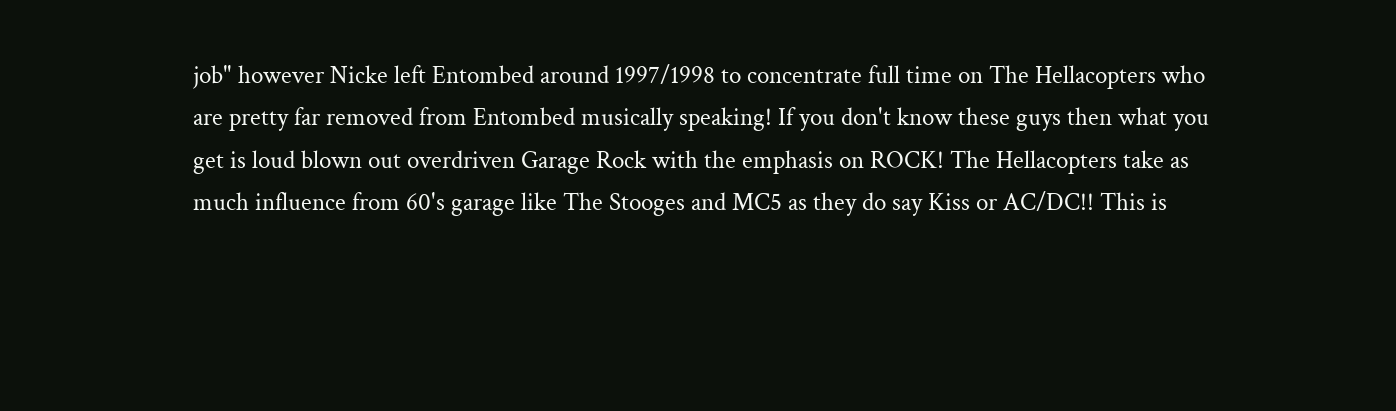job" however Nicke left Entombed around 1997/1998 to concentrate full time on The Hellacopters who are pretty far removed from Entombed musically speaking! If you don't know these guys then what you get is loud blown out overdriven Garage Rock with the emphasis on ROCK! The Hellacopters take as much influence from 60's garage like The Stooges and MC5 as they do say Kiss or AC/DC!! This is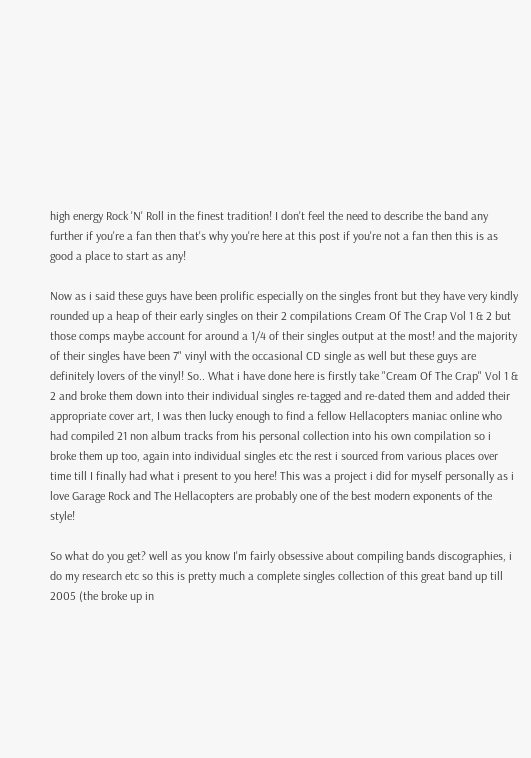high energy Rock 'N' Roll in the finest tradition! I don't feel the need to describe the band any further if you're a fan then that's why you're here at this post if you're not a fan then this is as good a place to start as any!

Now as i said these guys have been prolific especially on the singles front but they have very kindly rounded up a heap of their early singles on their 2 compilations Cream Of The Crap Vol 1 & 2 but those comps maybe account for around a 1/4 of their singles output at the most! and the majority of their singles have been 7" vinyl with the occasional CD single as well but these guys are definitely lovers of the vinyl! So.. What i have done here is firstly take "Cream Of The Crap" Vol 1 & 2 and broke them down into their individual singles re-tagged and re-dated them and added their appropriate cover art, I was then lucky enough to find a fellow Hellacopters maniac online who had compiled 21 non album tracks from his personal collection into his own compilation so i broke them up too, again into individual singles etc the rest i sourced from various places over time till I finally had what i present to you here! This was a project i did for myself personally as i love Garage Rock and The Hellacopters are probably one of the best modern exponents of the style!

So what do you get? well as you know I'm fairly obsessive about compiling bands discographies, i do my research etc so this is pretty much a complete singles collection of this great band up till 2005 (the broke up in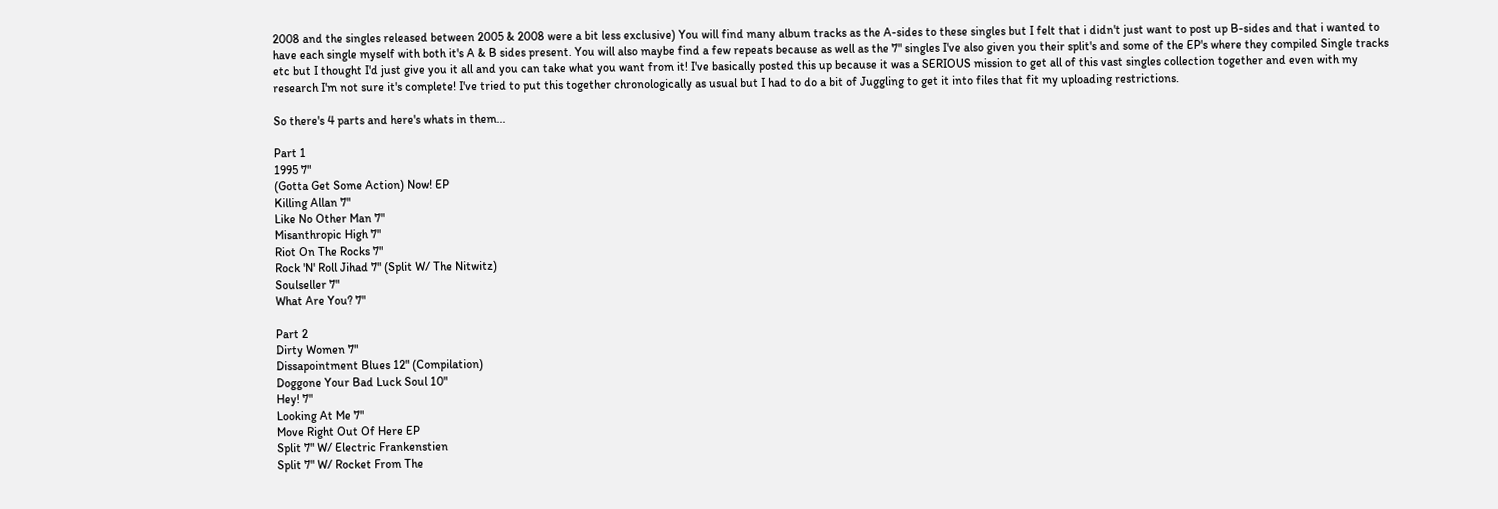2008 and the singles released between 2005 & 2008 were a bit less exclusive) You will find many album tracks as the A-sides to these singles but I felt that i didn't just want to post up B-sides and that i wanted to have each single myself with both it's A & B sides present. You will also maybe find a few repeats because as well as the 7" singles I've also given you their split's and some of the EP's where they compiled Single tracks etc but I thought I'd just give you it all and you can take what you want from it! I've basically posted this up because it was a SERIOUS mission to get all of this vast singles collection together and even with my research I'm not sure it's complete! I've tried to put this together chronologically as usual but I had to do a bit of Juggling to get it into files that fit my uploading restrictions.

So there's 4 parts and here's whats in them...

Part 1
1995 7"
(Gotta Get Some Action) Now! EP
Killing Allan 7"
Like No Other Man 7"
Misanthropic High 7"
Riot On The Rocks 7"
Rock 'N' Roll Jihad 7" (Split W/ The Nitwitz)
Soulseller 7"
What Are You? 7"

Part 2
Dirty Women 7"
Dissapointment Blues 12" (Compilation)
Doggone Your Bad Luck Soul 10"
Hey! 7"
Looking At Me 7"
Move Right Out Of Here EP
Split 7" W/ Electric Frankenstien
Split 7" W/ Rocket From The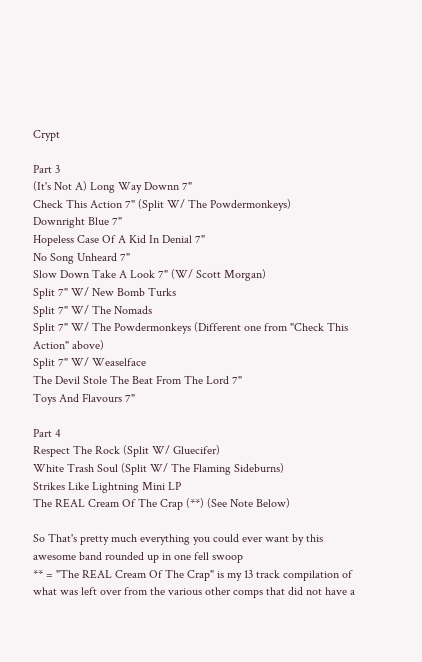Crypt

Part 3
(It's Not A) Long Way Downn 7"
Check This Action 7" (Split W/ The Powdermonkeys)
Downright Blue 7"
Hopeless Case Of A Kid In Denial 7"
No Song Unheard 7"
Slow Down Take A Look 7" (W/ Scott Morgan)
Split 7" W/ New Bomb Turks
Split 7" W/ The Nomads
Split 7" W/ The Powdermonkeys (Different one from "Check This Action" above)
Split 7" W/ Weaselface
The Devil Stole The Beat From The Lord 7"
Toys And Flavours 7"

Part 4
Respect The Rock (Split W/ Gluecifer)
White Trash Soul (Split W/ The Flaming Sideburns)
Strikes Like Lightning Mini LP
The REAL Cream Of The Crap (**) (See Note Below)

So That's pretty much everything you could ever want by this awesome band rounded up in one fell swoop
** = "The REAL Cream Of The Crap" is my 13 track compilation of what was left over from the various other comps that did not have a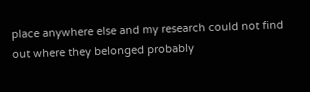place anywhere else and my research could not find out where they belonged probably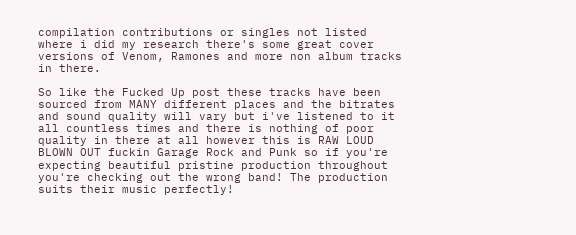compilation contributions or singles not listed where i did my research there's some great cover versions of Venom, Ramones and more non album tracks in there.

So like the Fucked Up post these tracks have been sourced from MANY different places and the bitrates and sound quality will vary but i've listened to it all countless times and there is nothing of poor quality in there at all however this is RAW LOUD BLOWN OUT fuckin Garage Rock and Punk so if you're expecting beautiful pristine production throughout you're checking out the wrong band! The production suits their music perfectly!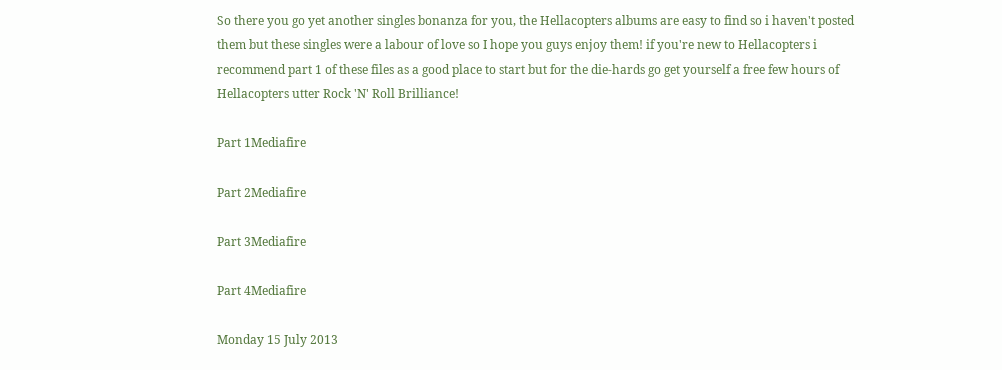So there you go yet another singles bonanza for you, the Hellacopters albums are easy to find so i haven't posted them but these singles were a labour of love so I hope you guys enjoy them! if you're new to Hellacopters i recommend part 1 of these files as a good place to start but for the die-hards go get yourself a free few hours of Hellacopters utter Rock 'N' Roll Brilliance!

Part 1Mediafire

Part 2Mediafire

Part 3Mediafire

Part 4Mediafire

Monday 15 July 2013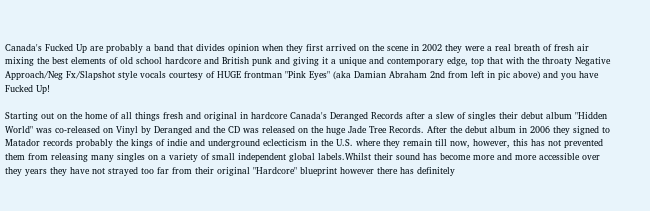Canada's Fucked Up are probably a band that divides opinion when they first arrived on the scene in 2002 they were a real breath of fresh air mixing the best elements of old school hardcore and British punk and giving it a unique and contemporary edge, top that with the throaty Negative Approach/Neg Fx/Slapshot style vocals courtesy of HUGE frontman "Pink Eyes" (aka Damian Abraham 2nd from left in pic above) and you have Fucked Up!

Starting out on the home of all things fresh and original in hardcore Canada's Deranged Records after a slew of singles their debut album "Hidden World" was co-released on Vinyl by Deranged and the CD was released on the huge Jade Tree Records. After the debut album in 2006 they signed to Matador records probably the kings of indie and underground eclecticism in the U.S. where they remain till now, however, this has not prevented them from releasing many singles on a variety of small independent global labels.Whilst their sound has become more and more accessible over they years they have not strayed too far from their original "Hardcore" blueprint however there has definitely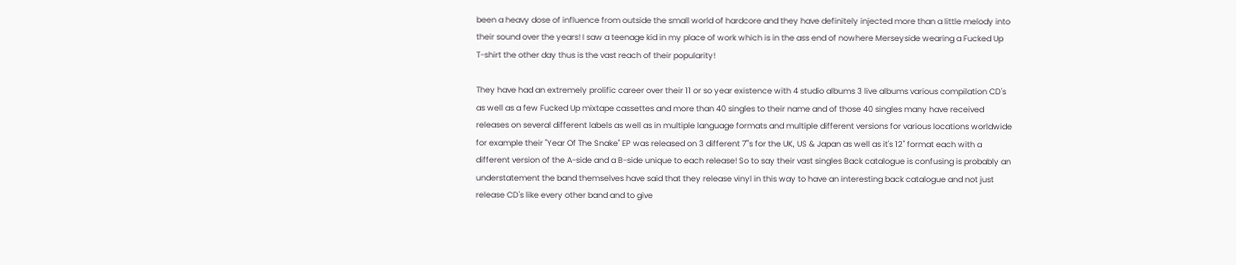been a heavy dose of influence from outside the small world of hardcore and they have definitely injected more than a little melody into their sound over the years! I saw a teenage kid in my place of work which is in the ass end of nowhere Merseyside wearing a Fucked Up T-shirt the other day thus is the vast reach of their popularity!

They have had an extremely prolific career over their 11 or so year existence with 4 studio albums 3 live albums various compilation CD's as well as a few Fucked Up mixtape cassettes and more than 40 singles to their name and of those 40 singles many have received releases on several different labels as well as in multiple language formats and multiple different versions for various locations worldwide for example their "Year Of The Snake" EP was released on 3 different 7"'s for the UK, US & Japan as well as it's 12" format each with a different version of the A-side and a B-side unique to each release! So to say their vast singles Back catalogue is confusing is probably an understatement the band themselves have said that they release vinyl in this way to have an interesting back catalogue and not just release CD's like every other band and to give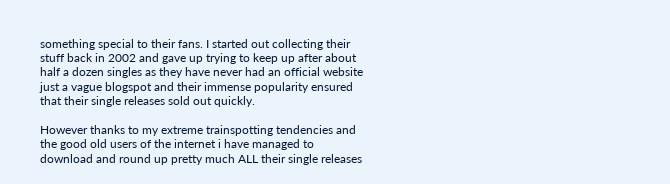something special to their fans. I started out collecting their stuff back in 2002 and gave up trying to keep up after about half a dozen singles as they have never had an official website just a vague blogspot and their immense popularity ensured that their single releases sold out quickly.

However thanks to my extreme trainspotting tendencies and the good old users of the internet i have managed to download and round up pretty much ALL their single releases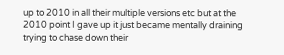up to 2010 in all their multiple versions etc but at the 2010 point I gave up it just became mentally draining trying to chase down their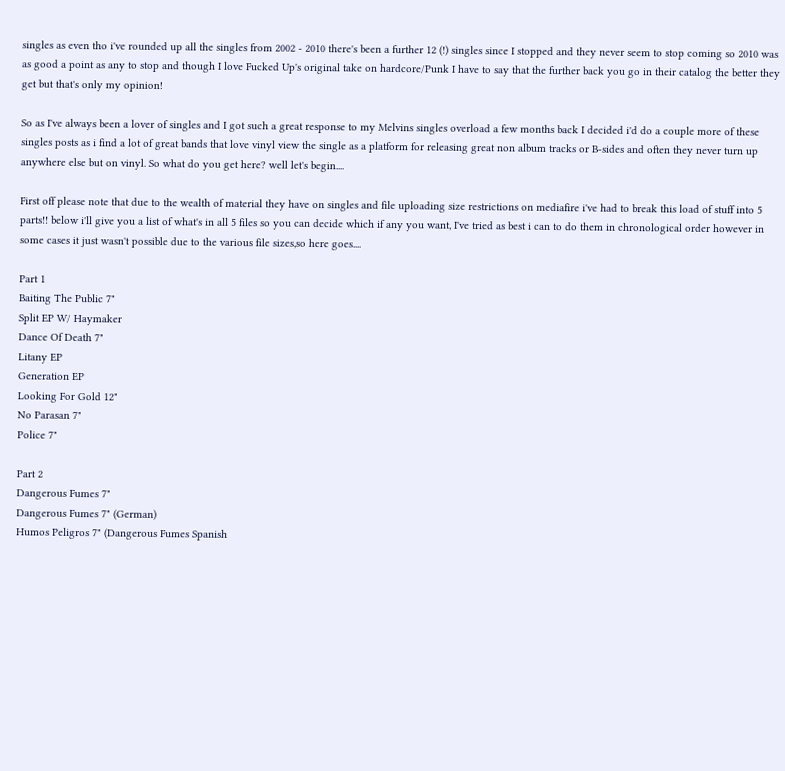singles as even tho i've rounded up all the singles from 2002 - 2010 there's been a further 12 (!) singles since I stopped and they never seem to stop coming so 2010 was as good a point as any to stop and though I love Fucked Up's original take on hardcore/Punk I have to say that the further back you go in their catalog the better they get but that's only my opinion!

So as I've always been a lover of singles and I got such a great response to my Melvins singles overload a few months back I decided i'd do a couple more of these singles posts as i find a lot of great bands that love vinyl view the single as a platform for releasing great non album tracks or B-sides and often they never turn up anywhere else but on vinyl. So what do you get here? well let's begin....

First off please note that due to the wealth of material they have on singles and file uploading size restrictions on mediafire i've had to break this load of stuff into 5 parts!! below i'll give you a list of what's in all 5 files so you can decide which if any you want, I've tried as best i can to do them in chronological order however in some cases it just wasn't possible due to the various file sizes,so here goes....

Part 1
Baiting The Public 7"
Split EP W/ Haymaker
Dance Of Death 7"
Litany EP
Generation EP
Looking For Gold 12"
No Parasan 7"
Police 7"

Part 2
Dangerous Fumes 7"
Dangerous Fumes 7" (German)
Humos Peligros 7" (Dangerous Fumes Spanish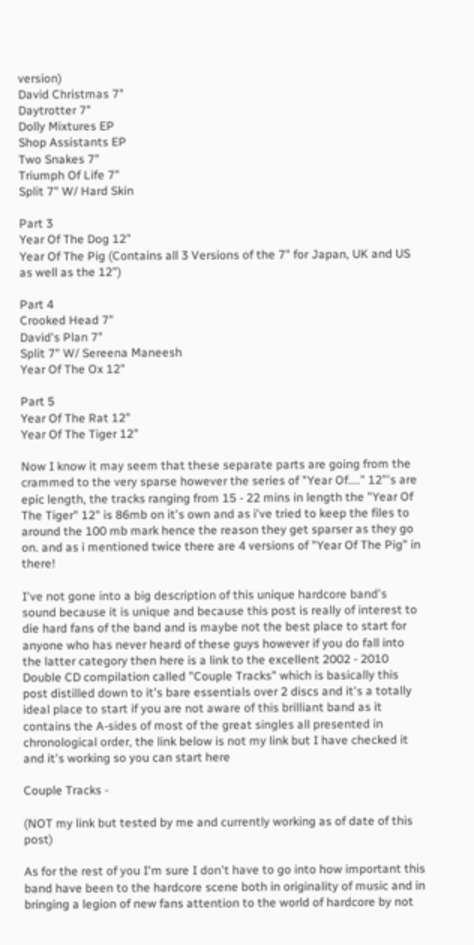version)
David Christmas 7"
Daytrotter 7"
Dolly Mixtures EP
Shop Assistants EP
Two Snakes 7"
Triumph Of Life 7"
Split 7" W/ Hard Skin

Part 3
Year Of The Dog 12"
Year Of The Pig (Contains all 3 Versions of the 7" for Japan, UK and US as well as the 12")

Part 4
Crooked Head 7"
David's Plan 7"
Split 7" W/ Sereena Maneesh
Year Of The Ox 12"

Part 5
Year Of The Rat 12"
Year Of The Tiger 12"

Now I know it may seem that these separate parts are going from the crammed to the very sparse however the series of "Year Of...." 12"'s are epic length, the tracks ranging from 15 - 22 mins in length the "Year Of The Tiger" 12" is 86mb on it's own and as i've tried to keep the files to around the 100 mb mark hence the reason they get sparser as they go on. and as i mentioned twice there are 4 versions of "Year Of The Pig" in there!

I've not gone into a big description of this unique hardcore band's sound because it is unique and because this post is really of interest to die hard fans of the band and is maybe not the best place to start for anyone who has never heard of these guys however if you do fall into the latter category then here is a link to the excellent 2002 - 2010 Double CD compilation called "Couple Tracks" which is basically this post distilled down to it's bare essentials over 2 discs and it's a totally ideal place to start if you are not aware of this brilliant band as it contains the A-sides of most of the great singles all presented in chronological order, the link below is not my link but I have checked it and it's working so you can start here

Couple Tracks -

(NOT my link but tested by me and currently working as of date of this post)

As for the rest of you I'm sure I don't have to go into how important this band have been to the hardcore scene both in originality of music and in bringing a legion of new fans attention to the world of hardcore by not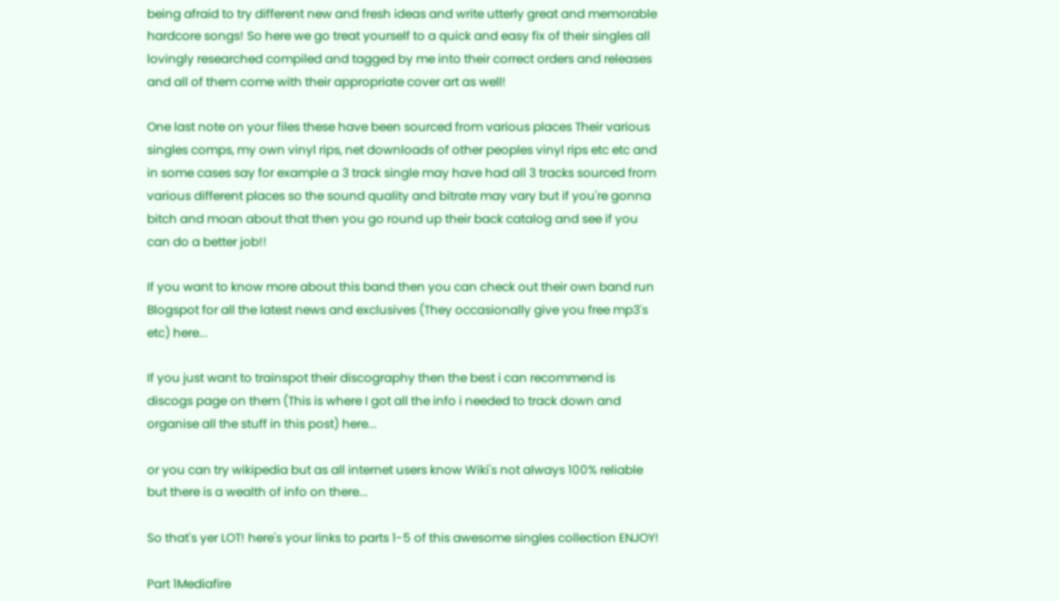being afraid to try different new and fresh ideas and write utterly great and memorable hardcore songs! So here we go treat yourself to a quick and easy fix of their singles all lovingly researched compiled and tagged by me into their correct orders and releases and all of them come with their appropriate cover art as well!

One last note on your files these have been sourced from various places Their various singles comps, my own vinyl rips, net downloads of other peoples vinyl rips etc etc and in some cases say for example a 3 track single may have had all 3 tracks sourced from various different places so the sound quality and bitrate may vary but if you're gonna bitch and moan about that then you go round up their back catalog and see if you can do a better job!!

If you want to know more about this band then you can check out their own band run Blogspot for all the latest news and exclusives (They occasionally give you free mp3's etc) here...

If you just want to trainspot their discography then the best i can recommend is discogs page on them (This is where I got all the info i needed to track down and organise all the stuff in this post) here...

or you can try wikipedia but as all internet users know Wiki's not always 100% reliable but there is a wealth of info on there...

So that's yer LOT! here's your links to parts 1-5 of this awesome singles collection ENJOY!

Part 1Mediafire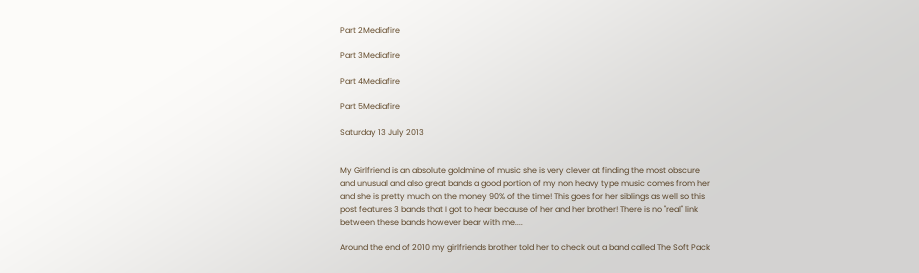Part 2Mediafire

Part 3Mediafire

Part 4Mediafire

Part 5Mediafire

Saturday 13 July 2013


My Girlfriend is an absolute goldmine of music she is very clever at finding the most obscure and unusual and also great bands a good portion of my non heavy type music comes from her and she is pretty much on the money 90% of the time! This goes for her siblings as well so this post features 3 bands that I got to hear because of her and her brother! There is no "real" link between these bands however bear with me....

Around the end of 2010 my girlfriends brother told her to check out a band called The Soft Pack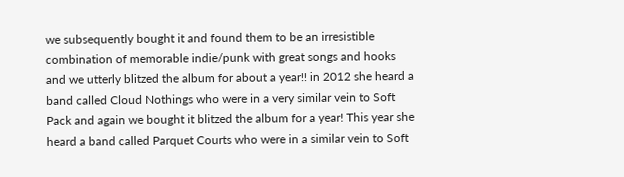we subsequently bought it and found them to be an irresistible combination of memorable indie/punk with great songs and hooks and we utterly blitzed the album for about a year!! in 2012 she heard a band called Cloud Nothings who were in a very similar vein to Soft Pack and again we bought it blitzed the album for a year! This year she heard a band called Parquet Courts who were in a similar vein to Soft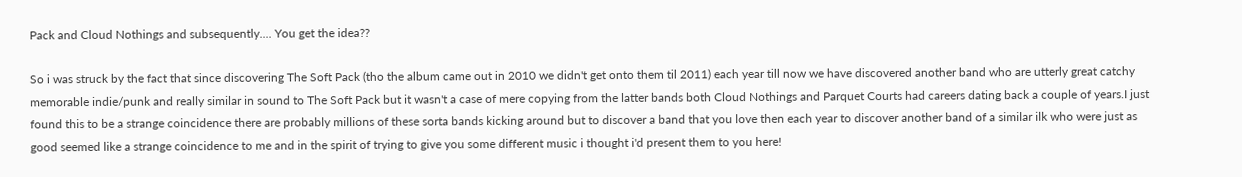Pack and Cloud Nothings and subsequently.... You get the idea??

So i was struck by the fact that since discovering The Soft Pack (tho the album came out in 2010 we didn't get onto them til 2011) each year till now we have discovered another band who are utterly great catchy memorable indie/punk and really similar in sound to The Soft Pack but it wasn't a case of mere copying from the latter bands both Cloud Nothings and Parquet Courts had careers dating back a couple of years.I just found this to be a strange coincidence there are probably millions of these sorta bands kicking around but to discover a band that you love then each year to discover another band of a similar ilk who were just as good seemed like a strange coincidence to me and in the spirit of trying to give you some different music i thought i'd present them to you here!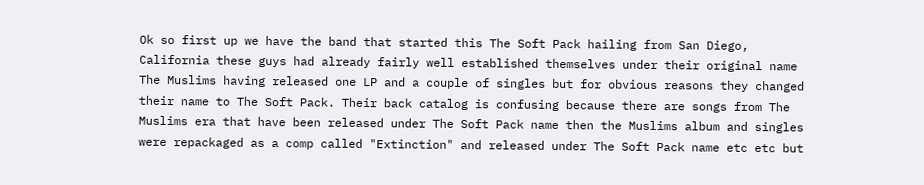Ok so first up we have the band that started this The Soft Pack hailing from San Diego, California these guys had already fairly well established themselves under their original name The Muslims having released one LP and a couple of singles but for obvious reasons they changed their name to The Soft Pack. Their back catalog is confusing because there are songs from The Muslims era that have been released under The Soft Pack name then the Muslims album and singles were repackaged as a comp called "Extinction" and released under The Soft Pack name etc etc but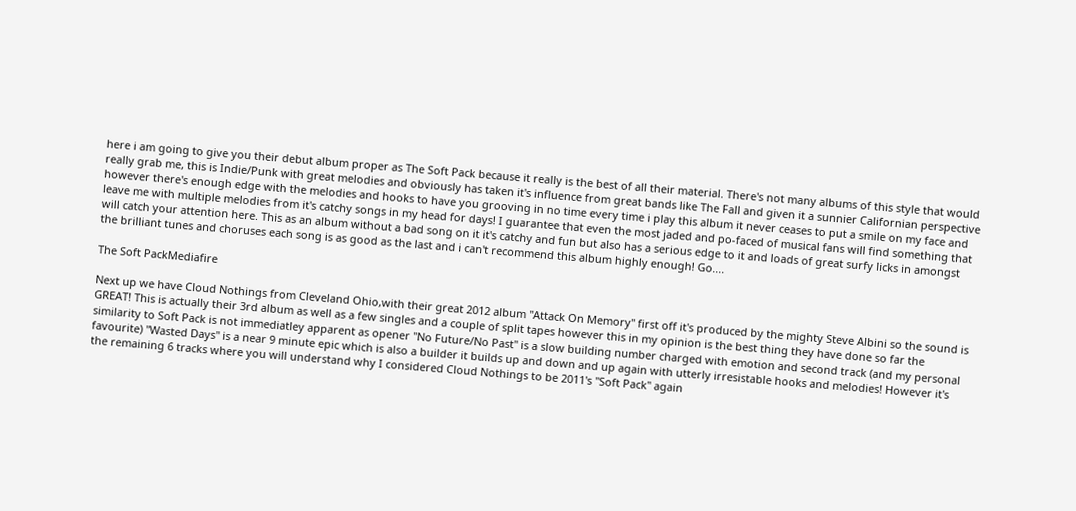here i am going to give you their debut album proper as The Soft Pack because it really is the best of all their material. There's not many albums of this style that would really grab me, this is Indie/Punk with great melodies and obviously has taken it's influence from great bands like The Fall and given it a sunnier Californian perspective however there's enough edge with the melodies and hooks to have you grooving in no time every time i play this album it never ceases to put a smile on my face and leave me with multiple melodies from it's catchy songs in my head for days! I guarantee that even the most jaded and po-faced of musical fans will find something that will catch your attention here. This as an album without a bad song on it it's catchy and fun but also has a serious edge to it and loads of great surfy licks in amongst the brilliant tunes and choruses each song is as good as the last and i can't recommend this album highly enough! Go....

The Soft PackMediafire

Next up we have Cloud Nothings from Cleveland Ohio,with their great 2012 album "Attack On Memory" first off it's produced by the mighty Steve Albini so the sound is GREAT! This is actually their 3rd album as well as a few singles and a couple of split tapes however this in my opinion is the best thing they have done so far the similarity to Soft Pack is not immediatley apparent as opener "No Future/No Past" is a slow building number charged with emotion and second track (and my personal favourite) "Wasted Days" is a near 9 minute epic which is also a builder it builds up and down and up again with utterly irresistable hooks and melodies! However it's the remaining 6 tracks where you will understand why I considered Cloud Nothings to be 2011's "Soft Pack" again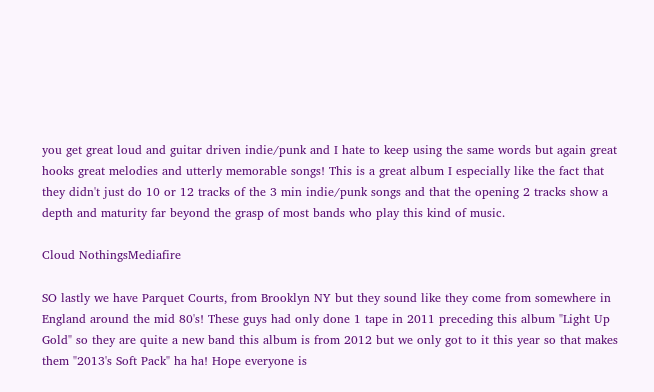you get great loud and guitar driven indie/punk and I hate to keep using the same words but again great hooks great melodies and utterly memorable songs! This is a great album I especially like the fact that they didn't just do 10 or 12 tracks of the 3 min indie/punk songs and that the opening 2 tracks show a depth and maturity far beyond the grasp of most bands who play this kind of music.

Cloud NothingsMediafire

SO lastly we have Parquet Courts, from Brooklyn NY but they sound like they come from somewhere in England around the mid 80's! These guys had only done 1 tape in 2011 preceding this album "Light Up Gold" so they are quite a new band this album is from 2012 but we only got to it this year so that makes them "2013's Soft Pack" ha ha! Hope everyone is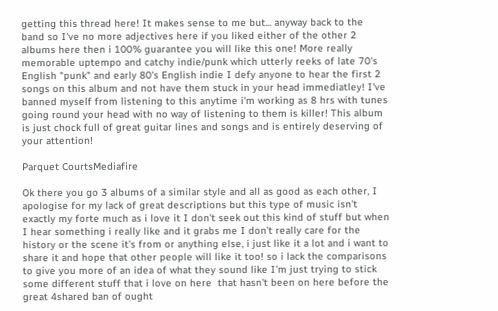getting this thread here! It makes sense to me but... anyway back to the band so I've no more adjectives here if you liked either of the other 2 albums here then i 100% guarantee you will like this one! More really memorable uptempo and catchy indie/punk which utterly reeks of late 70's English "punk" and early 80's English indie I defy anyone to hear the first 2 songs on this album and not have them stuck in your head immediatley! I've banned myself from listening to this anytime i'm working as 8 hrs with tunes going round your head with no way of listening to them is killer! This album is just chock full of great guitar lines and songs and is entirely deserving of your attention!

Parquet CourtsMediafire

Ok there you go 3 albums of a similar style and all as good as each other, I apologise for my lack of great descriptions but this type of music isn't exactly my forte much as i love it I don't seek out this kind of stuff but when I hear something i really like and it grabs me I don't really care for the history or the scene it's from or anything else, i just like it a lot and i want to share it and hope that other people will like it too! so i lack the comparisons to give you more of an idea of what they sound like I'm just trying to stick some different stuff that i love on here  that hasn't been on here before the great 4shared ban of ought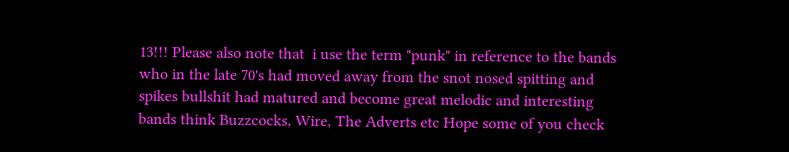13!!! Please also note that  i use the term "punk" in reference to the bands who in the late 70's had moved away from the snot nosed spitting and spikes bullshit had matured and become great melodic and interesting bands think Buzzcocks, Wire, The Adverts etc Hope some of you check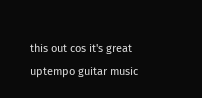this out cos it's great uptempo guitar music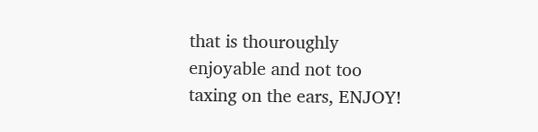that is thouroughly enjoyable and not too taxing on the ears, ENJOY!